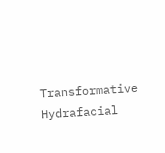Transformative Hydrafacial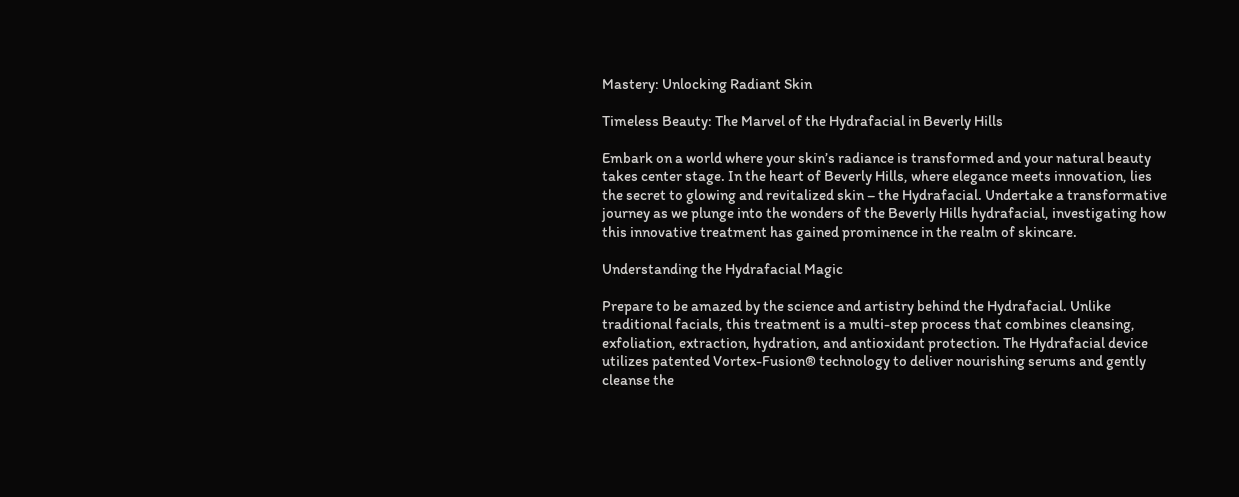Mastery: Unlocking Radiant Skin

Timeless Beauty: The Marvel of the Hydrafacial in Beverly Hills

Embark on a world where your skin’s radiance is transformed and your natural beauty takes center stage. In the heart of Beverly Hills, where elegance meets innovation, lies the secret to glowing and revitalized skin – the Hydrafacial. Undertake a transformative journey as we plunge into the wonders of the Beverly Hills hydrafacial, investigating how this innovative treatment has gained prominence in the realm of skincare.

Understanding the Hydrafacial Magic

Prepare to be amazed by the science and artistry behind the Hydrafacial. Unlike traditional facials, this treatment is a multi-step process that combines cleansing, exfoliation, extraction, hydration, and antioxidant protection. The Hydrafacial device utilizes patented Vortex-Fusion® technology to deliver nourishing serums and gently cleanse the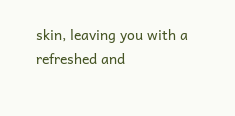skin, leaving you with a refreshed and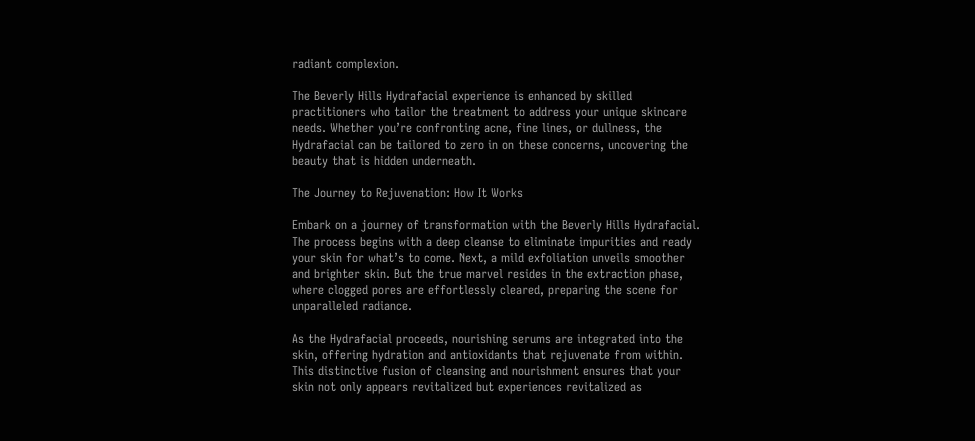radiant complexion.

The Beverly Hills Hydrafacial experience is enhanced by skilled practitioners who tailor the treatment to address your unique skincare needs. Whether you’re confronting acne, fine lines, or dullness, the Hydrafacial can be tailored to zero in on these concerns, uncovering the beauty that is hidden underneath.

The Journey to Rejuvenation: How It Works

Embark on a journey of transformation with the Beverly Hills Hydrafacial. The process begins with a deep cleanse to eliminate impurities and ready your skin for what’s to come. Next, a mild exfoliation unveils smoother and brighter skin. But the true marvel resides in the extraction phase, where clogged pores are effortlessly cleared, preparing the scene for unparalleled radiance.

As the Hydrafacial proceeds, nourishing serums are integrated into the skin, offering hydration and antioxidants that rejuvenate from within. This distinctive fusion of cleansing and nourishment ensures that your skin not only appears revitalized but experiences revitalized as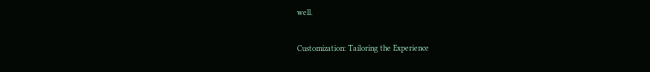well.

Customization: Tailoring the Experience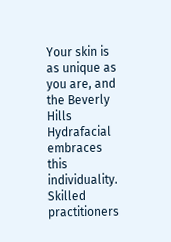Your skin is as unique as you are, and the Beverly Hills Hydrafacial embraces this individuality. Skilled practitioners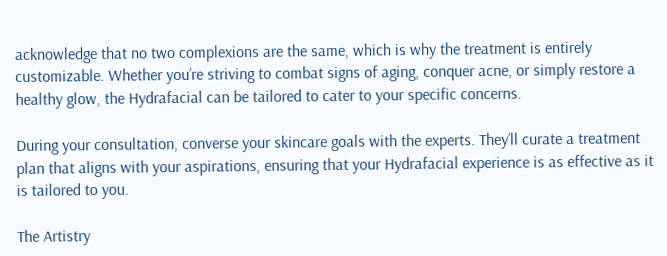acknowledge that no two complexions are the same, which is why the treatment is entirely customizable. Whether you’re striving to combat signs of aging, conquer acne, or simply restore a healthy glow, the Hydrafacial can be tailored to cater to your specific concerns.

During your consultation, converse your skincare goals with the experts. They’ll curate a treatment plan that aligns with your aspirations, ensuring that your Hydrafacial experience is as effective as it is tailored to you.

The Artistry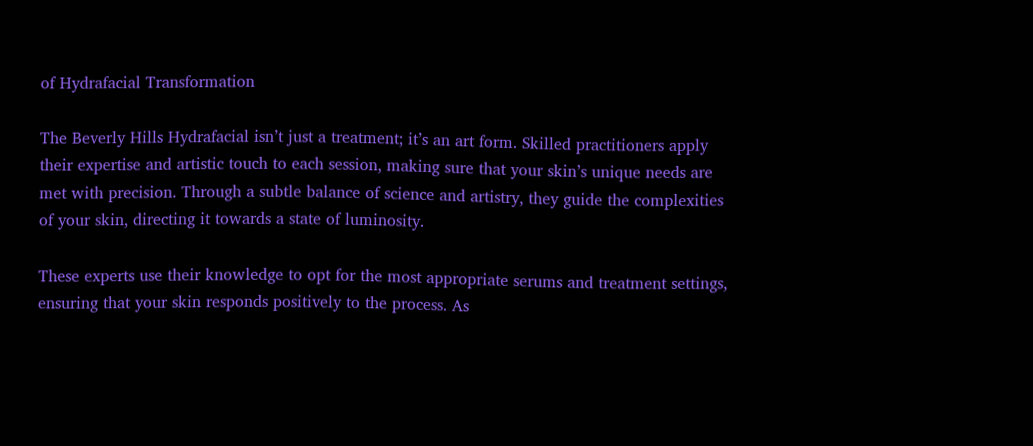of Hydrafacial Transformation

The Beverly Hills Hydrafacial isn’t just a treatment; it’s an art form. Skilled practitioners apply their expertise and artistic touch to each session, making sure that your skin’s unique needs are met with precision. Through a subtle balance of science and artistry, they guide the complexities of your skin, directing it towards a state of luminosity.

These experts use their knowledge to opt for the most appropriate serums and treatment settings, ensuring that your skin responds positively to the process. As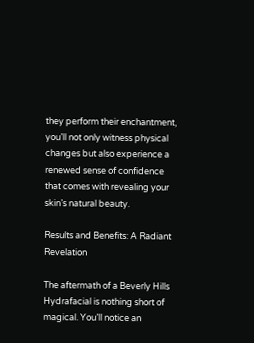they perform their enchantment, you’ll not only witness physical changes but also experience a renewed sense of confidence that comes with revealing your skin’s natural beauty.

Results and Benefits: A Radiant Revelation

The aftermath of a Beverly Hills Hydrafacial is nothing short of magical. You’ll notice an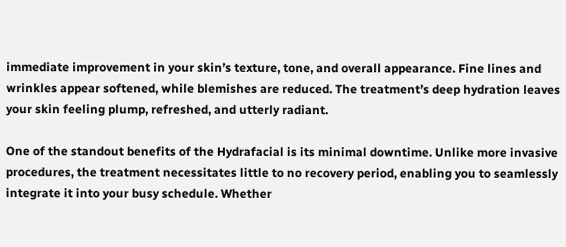immediate improvement in your skin’s texture, tone, and overall appearance. Fine lines and wrinkles appear softened, while blemishes are reduced. The treatment’s deep hydration leaves your skin feeling plump, refreshed, and utterly radiant.

One of the standout benefits of the Hydrafacial is its minimal downtime. Unlike more invasive procedures, the treatment necessitates little to no recovery period, enabling you to seamlessly integrate it into your busy schedule. Whether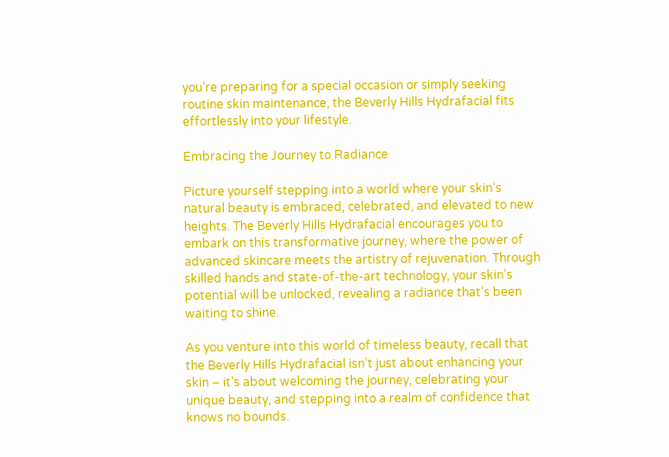you’re preparing for a special occasion or simply seeking routine skin maintenance, the Beverly Hills Hydrafacial fits effortlessly into your lifestyle.

Embracing the Journey to Radiance

Picture yourself stepping into a world where your skin’s natural beauty is embraced, celebrated, and elevated to new heights. The Beverly Hills Hydrafacial encourages you to embark on this transformative journey, where the power of advanced skincare meets the artistry of rejuvenation. Through skilled hands and state-of-the-art technology, your skin’s potential will be unlocked, revealing a radiance that’s been waiting to shine.

As you venture into this world of timeless beauty, recall that the Beverly Hills Hydrafacial isn’t just about enhancing your skin – it’s about welcoming the journey, celebrating your unique beauty, and stepping into a realm of confidence that knows no bounds.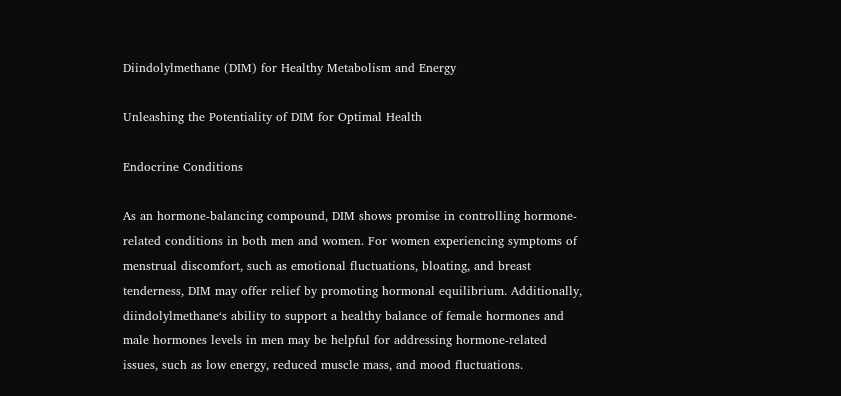Diindolylmethane (DIM) for Healthy Metabolism and Energy

Unleashing the Potentiality of DIM for Optimal Health

Endocrine Conditions

As an hormone-balancing compound, DIM shows promise in controlling hormone-related conditions in both men and women. For women experiencing symptoms of menstrual discomfort, such as emotional fluctuations, bloating, and breast tenderness, DIM may offer relief by promoting hormonal equilibrium. Additionally, diindolylmethane‘s ability to support a healthy balance of female hormones and male hormones levels in men may be helpful for addressing hormone-related issues, such as low energy, reduced muscle mass, and mood fluctuations.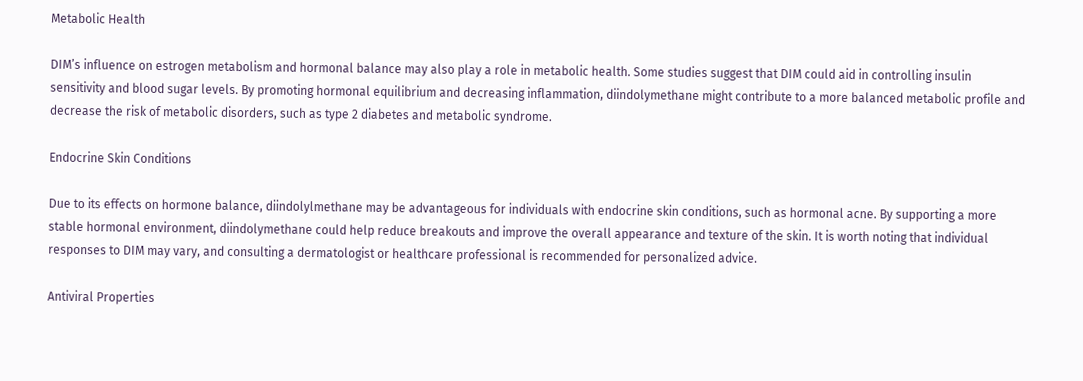Metabolic Health

DIM’s influence on estrogen metabolism and hormonal balance may also play a role in metabolic health. Some studies suggest that DIM could aid in controlling insulin sensitivity and blood sugar levels. By promoting hormonal equilibrium and decreasing inflammation, diindolymethane might contribute to a more balanced metabolic profile and decrease the risk of metabolic disorders, such as type 2 diabetes and metabolic syndrome.

Endocrine Skin Conditions

Due to its effects on hormone balance, diindolylmethane may be advantageous for individuals with endocrine skin conditions, such as hormonal acne. By supporting a more stable hormonal environment, diindolymethane could help reduce breakouts and improve the overall appearance and texture of the skin. It is worth noting that individual responses to DIM may vary, and consulting a dermatologist or healthcare professional is recommended for personalized advice.

Antiviral Properties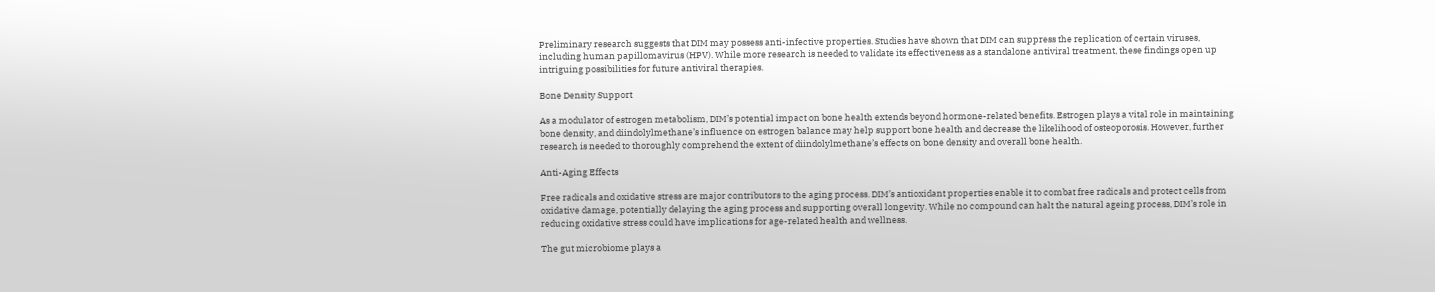Preliminary research suggests that DIM may possess anti-infective properties. Studies have shown that DIM can suppress the replication of certain viruses, including human papillomavirus (HPV). While more research is needed to validate its effectiveness as a standalone antiviral treatment, these findings open up intriguing possibilities for future antiviral therapies.

Bone Density Support

As a modulator of estrogen metabolism, DIM’s potential impact on bone health extends beyond hormone-related benefits. Estrogen plays a vital role in maintaining bone density, and diindolylmethane’s influence on estrogen balance may help support bone health and decrease the likelihood of osteoporosis. However, further research is needed to thoroughly comprehend the extent of diindolylmethane’s effects on bone density and overall bone health.

Anti-Aging Effects

Free radicals and oxidative stress are major contributors to the aging process. DIM’s antioxidant properties enable it to combat free radicals and protect cells from oxidative damage, potentially delaying the aging process and supporting overall longevity. While no compound can halt the natural ageing process, DIM’s role in reducing oxidative stress could have implications for age-related health and wellness.

The gut microbiome plays a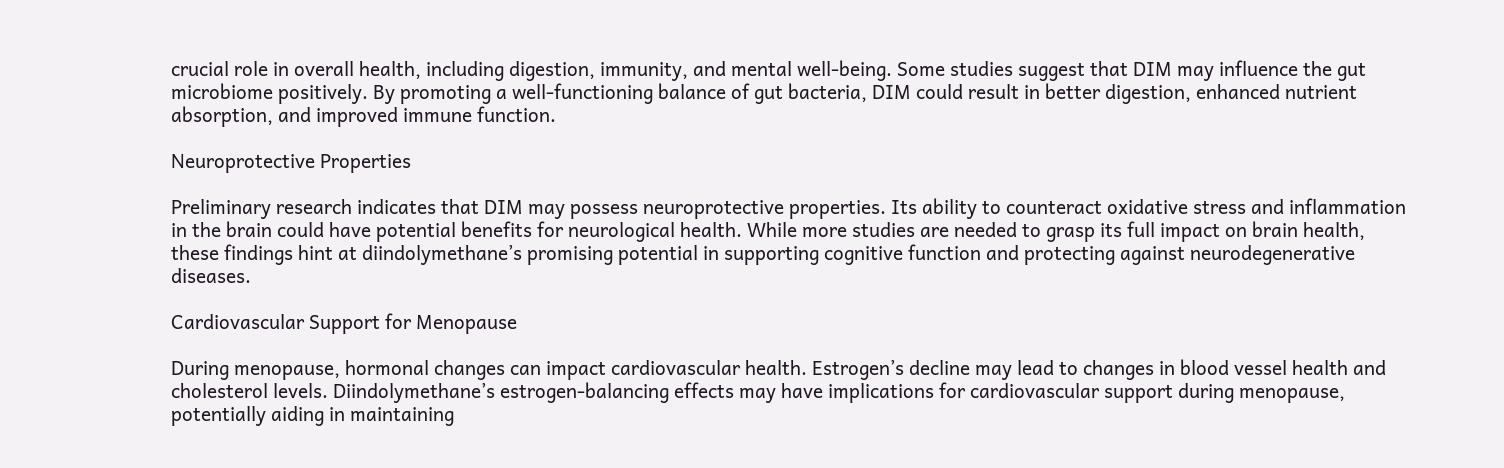crucial role in overall health, including digestion, immunity, and mental well-being. Some studies suggest that DIM may influence the gut microbiome positively. By promoting a well-functioning balance of gut bacteria, DIM could result in better digestion, enhanced nutrient absorption, and improved immune function.

Neuroprotective Properties

Preliminary research indicates that DIM may possess neuroprotective properties. Its ability to counteract oxidative stress and inflammation in the brain could have potential benefits for neurological health. While more studies are needed to grasp its full impact on brain health, these findings hint at diindolymethane’s promising potential in supporting cognitive function and protecting against neurodegenerative diseases.

Cardiovascular Support for Menopause

During menopause, hormonal changes can impact cardiovascular health. Estrogen’s decline may lead to changes in blood vessel health and cholesterol levels. Diindolymethane’s estrogen-balancing effects may have implications for cardiovascular support during menopause, potentially aiding in maintaining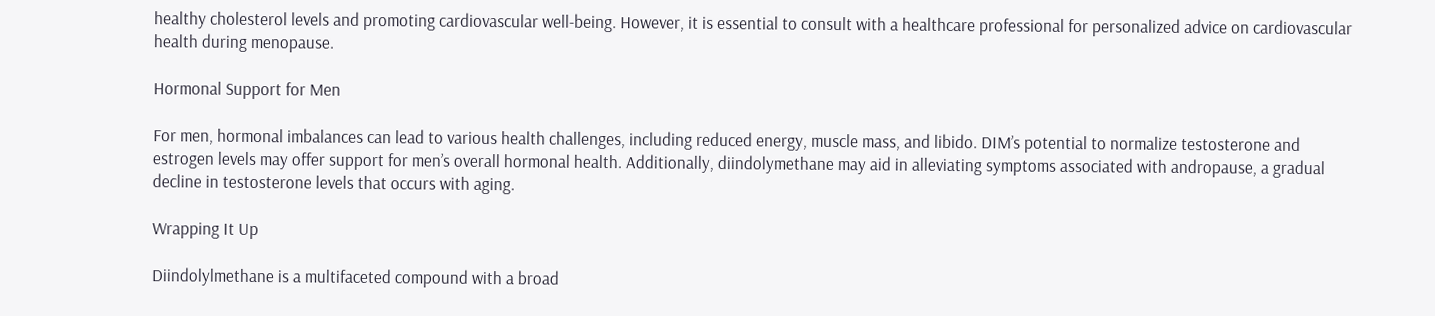healthy cholesterol levels and promoting cardiovascular well-being. However, it is essential to consult with a healthcare professional for personalized advice on cardiovascular health during menopause.

Hormonal Support for Men

For men, hormonal imbalances can lead to various health challenges, including reduced energy, muscle mass, and libido. DIM’s potential to normalize testosterone and estrogen levels may offer support for men’s overall hormonal health. Additionally, diindolymethane may aid in alleviating symptoms associated with andropause, a gradual decline in testosterone levels that occurs with aging.

Wrapping It Up

Diindolylmethane is a multifaceted compound with a broad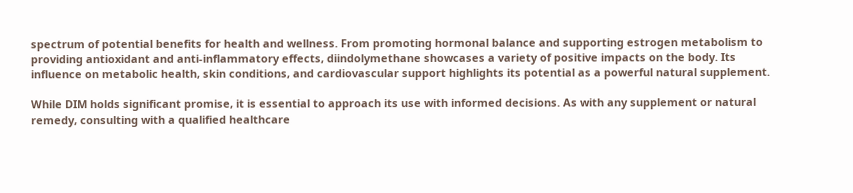spectrum of potential benefits for health and wellness. From promoting hormonal balance and supporting estrogen metabolism to providing antioxidant and anti-inflammatory effects, diindolymethane showcases a variety of positive impacts on the body. Its influence on metabolic health, skin conditions, and cardiovascular support highlights its potential as a powerful natural supplement.

While DIM holds significant promise, it is essential to approach its use with informed decisions. As with any supplement or natural remedy, consulting with a qualified healthcare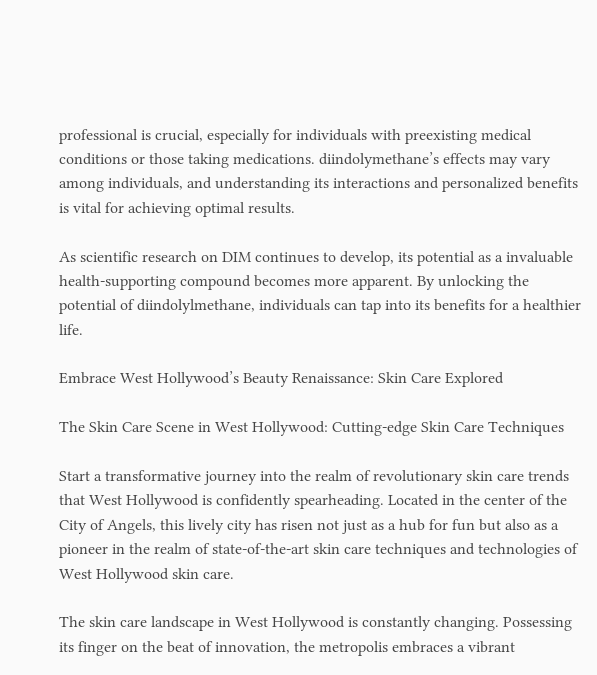professional is crucial, especially for individuals with preexisting medical conditions or those taking medications. diindolymethane’s effects may vary among individuals, and understanding its interactions and personalized benefits is vital for achieving optimal results.

As scientific research on DIM continues to develop, its potential as a invaluable health-supporting compound becomes more apparent. By unlocking the potential of diindolylmethane, individuals can tap into its benefits for a healthier life.

Embrace West Hollywood’s Beauty Renaissance: Skin Care Explored

The Skin Care Scene in West Hollywood: Cutting-edge Skin Care Techniques

Start a transformative journey into the realm of revolutionary skin care trends that West Hollywood is confidently spearheading. Located in the center of the City of Angels, this lively city has risen not just as a hub for fun but also as a pioneer in the realm of state-of-the-art skin care techniques and technologies of West Hollywood skin care.

The skin care landscape in West Hollywood is constantly changing. Possessing its finger on the beat of innovation, the metropolis embraces a vibrant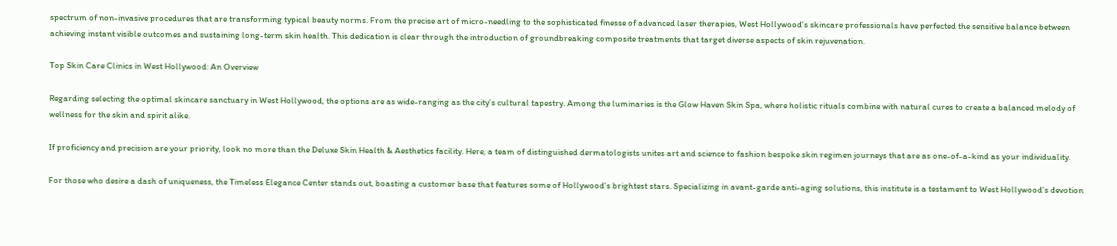spectrum of non-invasive procedures that are transforming typical beauty norms. From the precise art of micro-needling to the sophisticated finesse of advanced laser therapies, West Hollywood’s skincare professionals have perfected the sensitive balance between achieving instant visible outcomes and sustaining long-term skin health. This dedication is clear through the introduction of groundbreaking composite treatments that target diverse aspects of skin rejuvenation.

Top Skin Care Clinics in West Hollywood: An Overview

Regarding selecting the optimal skincare sanctuary in West Hollywood, the options are as wide-ranging as the city’s cultural tapestry. Among the luminaries is the Glow Haven Skin Spa, where holistic rituals combine with natural cures to create a balanced melody of wellness for the skin and spirit alike.

If proficiency and precision are your priority, look no more than the Deluxe Skin Health & Aesthetics facility. Here, a team of distinguished dermatologists unites art and science to fashion bespoke skin regimen journeys that are as one-of-a-kind as your individuality.

For those who desire a dash of uniqueness, the Timeless Elegance Center stands out, boasting a customer base that features some of Hollywood’s brightest stars. Specializing in avant-garde anti-aging solutions, this institute is a testament to West Hollywood’s devotion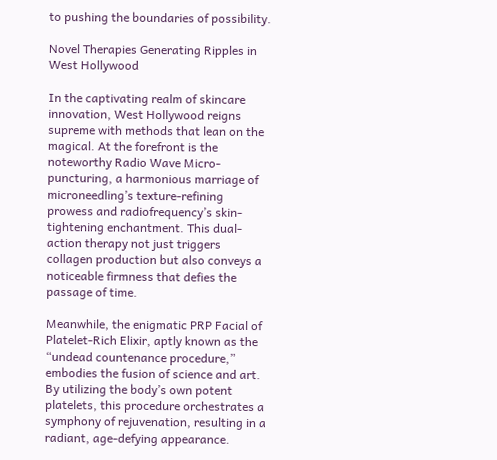to pushing the boundaries of possibility.

Novel Therapies Generating Ripples in West Hollywood

In the captivating realm of skincare innovation, West Hollywood reigns supreme with methods that lean on the magical. At the forefront is the noteworthy Radio Wave Micro-puncturing, a harmonious marriage of microneedling’s texture-refining prowess and radiofrequency’s skin-tightening enchantment. This dual-action therapy not just triggers collagen production but also conveys a noticeable firmness that defies the passage of time.

Meanwhile, the enigmatic PRP Facial of Platelet-Rich Elixir, aptly known as the “undead countenance procedure,” embodies the fusion of science and art. By utilizing the body’s own potent platelets, this procedure orchestrates a symphony of rejuvenation, resulting in a radiant, age-defying appearance.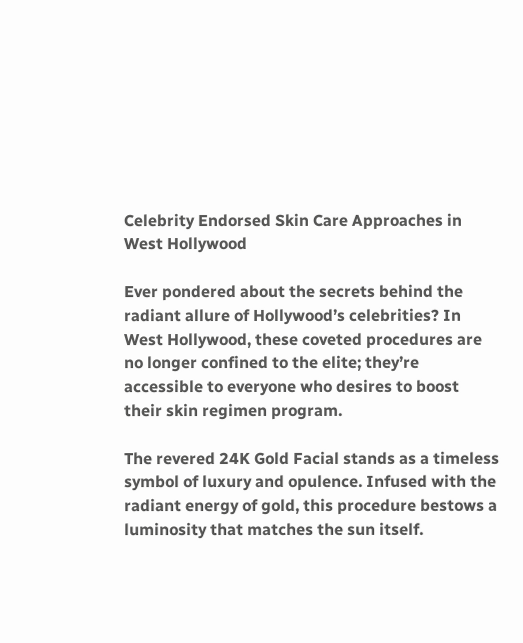Celebrity Endorsed Skin Care Approaches in West Hollywood

Ever pondered about the secrets behind the radiant allure of Hollywood’s celebrities? In West Hollywood, these coveted procedures are no longer confined to the elite; they’re accessible to everyone who desires to boost their skin regimen program.

The revered 24K Gold Facial stands as a timeless symbol of luxury and opulence. Infused with the radiant energy of gold, this procedure bestows a luminosity that matches the sun itself.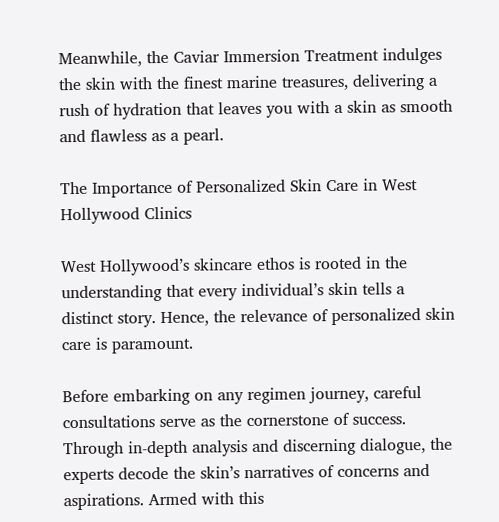Meanwhile, the Caviar Immersion Treatment indulges the skin with the finest marine treasures, delivering a rush of hydration that leaves you with a skin as smooth and flawless as a pearl.

The Importance of Personalized Skin Care in West Hollywood Clinics

West Hollywood’s skincare ethos is rooted in the understanding that every individual’s skin tells a distinct story. Hence, the relevance of personalized skin care is paramount.

Before embarking on any regimen journey, careful consultations serve as the cornerstone of success. Through in-depth analysis and discerning dialogue, the experts decode the skin’s narratives of concerns and aspirations. Armed with this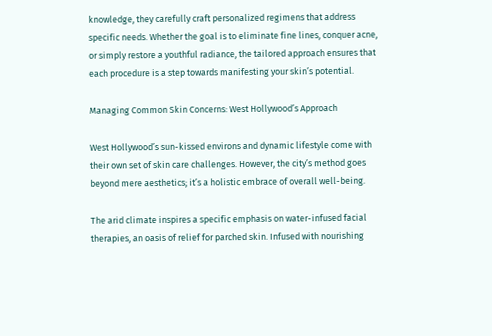knowledge, they carefully craft personalized regimens that address specific needs. Whether the goal is to eliminate fine lines, conquer acne, or simply restore a youthful radiance, the tailored approach ensures that each procedure is a step towards manifesting your skin’s potential.

Managing Common Skin Concerns: West Hollywood’s Approach

West Hollywood’s sun-kissed environs and dynamic lifestyle come with their own set of skin care challenges. However, the city’s method goes beyond mere aesthetics; it’s a holistic embrace of overall well-being.

The arid climate inspires a specific emphasis on water-infused facial therapies, an oasis of relief for parched skin. Infused with nourishing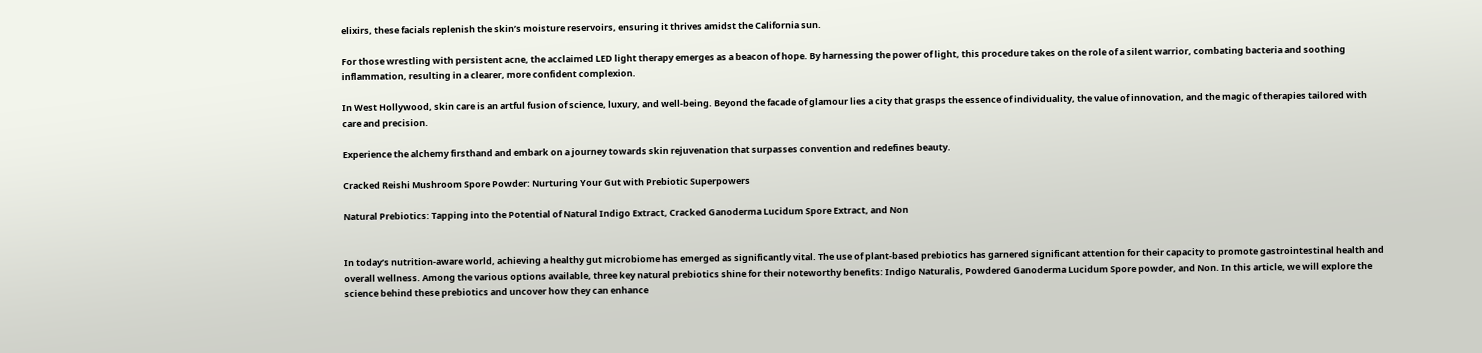elixirs, these facials replenish the skin’s moisture reservoirs, ensuring it thrives amidst the California sun.

For those wrestling with persistent acne, the acclaimed LED light therapy emerges as a beacon of hope. By harnessing the power of light, this procedure takes on the role of a silent warrior, combating bacteria and soothing inflammation, resulting in a clearer, more confident complexion.

In West Hollywood, skin care is an artful fusion of science, luxury, and well-being. Beyond the facade of glamour lies a city that grasps the essence of individuality, the value of innovation, and the magic of therapies tailored with care and precision.

Experience the alchemy firsthand and embark on a journey towards skin rejuvenation that surpasses convention and redefines beauty.

Cracked Reishi Mushroom Spore Powder: Nurturing Your Gut with Prebiotic Superpowers

Natural Prebiotics: Tapping into the Potential of Natural Indigo Extract, Cracked Ganoderma Lucidum Spore Extract, and Non


In today’s nutrition-aware world, achieving a healthy gut microbiome has emerged as significantly vital. The use of plant-based prebiotics has garnered significant attention for their capacity to promote gastrointestinal health and overall wellness. Among the various options available, three key natural prebiotics shine for their noteworthy benefits: Indigo Naturalis, Powdered Ganoderma Lucidum Spore powder, and Non. In this article, we will explore the science behind these prebiotics and uncover how they can enhance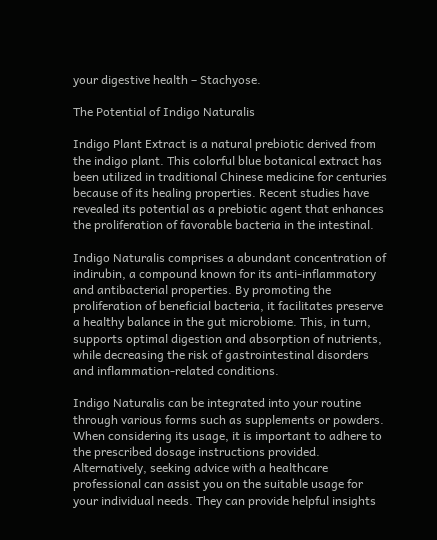your digestive health – Stachyose.

The Potential of Indigo Naturalis

Indigo Plant Extract is a natural prebiotic derived from the indigo plant. This colorful blue botanical extract has been utilized in traditional Chinese medicine for centuries because of its healing properties. Recent studies have revealed its potential as a prebiotic agent that enhances the proliferation of favorable bacteria in the intestinal.

Indigo Naturalis comprises a abundant concentration of indirubin, a compound known for its anti-inflammatory and antibacterial properties. By promoting the proliferation of beneficial bacteria, it facilitates preserve a healthy balance in the gut microbiome. This, in turn, supports optimal digestion and absorption of nutrients, while decreasing the risk of gastrointestinal disorders and inflammation-related conditions.

Indigo Naturalis can be integrated into your routine through various forms such as supplements or powders. When considering its usage, it is important to adhere to the prescribed dosage instructions provided. Alternatively, seeking advice with a healthcare professional can assist you on the suitable usage for your individual needs. They can provide helpful insights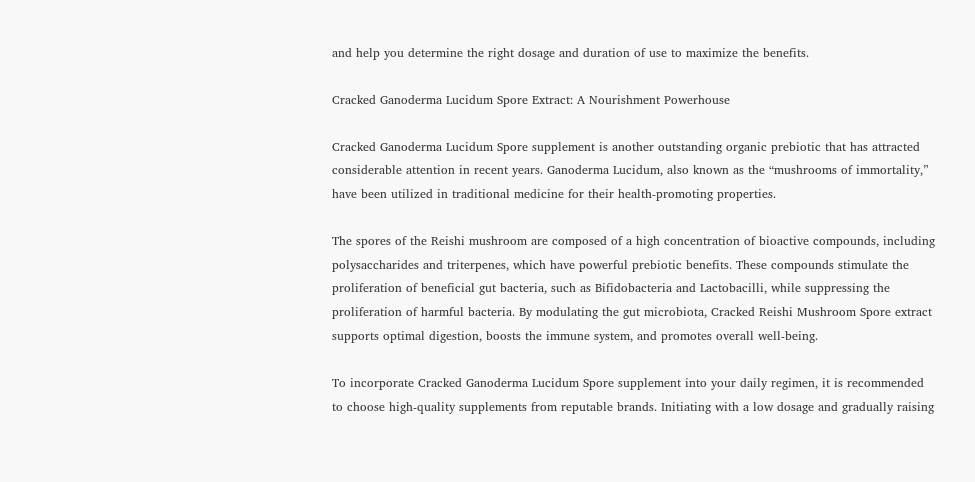and help you determine the right dosage and duration of use to maximize the benefits.

Cracked Ganoderma Lucidum Spore Extract: A Nourishment Powerhouse

Cracked Ganoderma Lucidum Spore supplement is another outstanding organic prebiotic that has attracted considerable attention in recent years. Ganoderma Lucidum, also known as the “mushrooms of immortality,” have been utilized in traditional medicine for their health-promoting properties.

The spores of the Reishi mushroom are composed of a high concentration of bioactive compounds, including polysaccharides and triterpenes, which have powerful prebiotic benefits. These compounds stimulate the proliferation of beneficial gut bacteria, such as Bifidobacteria and Lactobacilli, while suppressing the proliferation of harmful bacteria. By modulating the gut microbiota, Cracked Reishi Mushroom Spore extract supports optimal digestion, boosts the immune system, and promotes overall well-being.

To incorporate Cracked Ganoderma Lucidum Spore supplement into your daily regimen, it is recommended to choose high-quality supplements from reputable brands. Initiating with a low dosage and gradually raising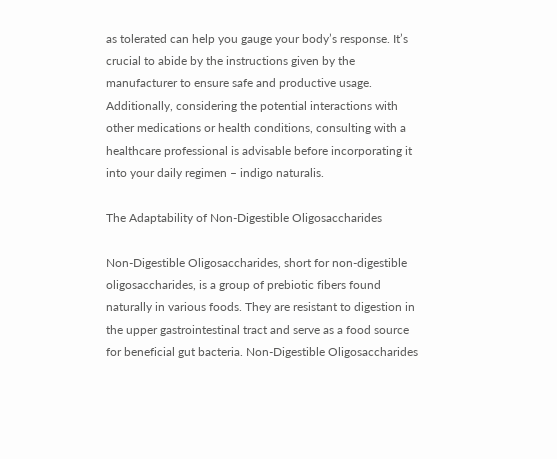as tolerated can help you gauge your body’s response. It’s crucial to abide by the instructions given by the manufacturer to ensure safe and productive usage. Additionally, considering the potential interactions with other medications or health conditions, consulting with a healthcare professional is advisable before incorporating it into your daily regimen – indigo naturalis.

The Adaptability of Non-Digestible Oligosaccharides

Non-Digestible Oligosaccharides, short for non-digestible oligosaccharides, is a group of prebiotic fibers found naturally in various foods. They are resistant to digestion in the upper gastrointestinal tract and serve as a food source for beneficial gut bacteria. Non-Digestible Oligosaccharides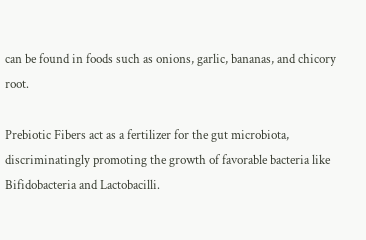can be found in foods such as onions, garlic, bananas, and chicory root.

Prebiotic Fibers act as a fertilizer for the gut microbiota, discriminatingly promoting the growth of favorable bacteria like Bifidobacteria and Lactobacilli.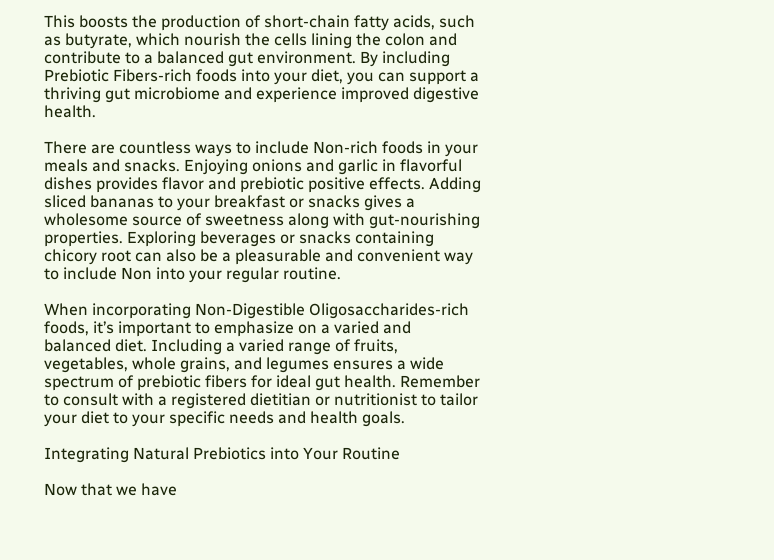This boosts the production of short-chain fatty acids, such as butyrate, which nourish the cells lining the colon and contribute to a balanced gut environment. By including Prebiotic Fibers-rich foods into your diet, you can support a thriving gut microbiome and experience improved digestive health.

There are countless ways to include Non-rich foods in your meals and snacks. Enjoying onions and garlic in flavorful dishes provides flavor and prebiotic positive effects. Adding sliced bananas to your breakfast or snacks gives a wholesome source of sweetness along with gut-nourishing properties. Exploring beverages or snacks containing chicory root can also be a pleasurable and convenient way to include Non into your regular routine.

When incorporating Non-Digestible Oligosaccharides-rich foods, it’s important to emphasize on a varied and balanced diet. Including a varied range of fruits, vegetables, whole grains, and legumes ensures a wide spectrum of prebiotic fibers for ideal gut health. Remember to consult with a registered dietitian or nutritionist to tailor your diet to your specific needs and health goals.

Integrating Natural Prebiotics into Your Routine

Now that we have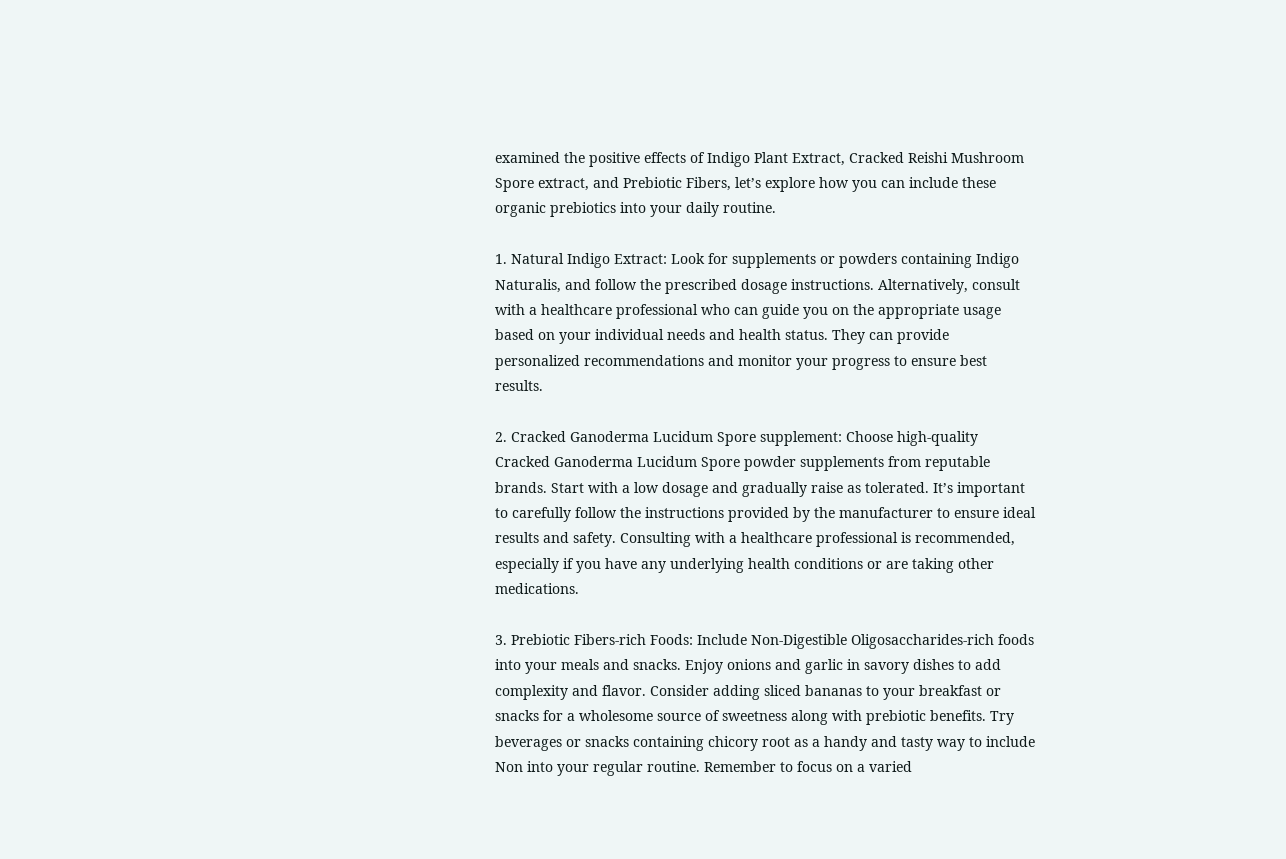examined the positive effects of Indigo Plant Extract, Cracked Reishi Mushroom Spore extract, and Prebiotic Fibers, let’s explore how you can include these organic prebiotics into your daily routine.

1. Natural Indigo Extract: Look for supplements or powders containing Indigo Naturalis, and follow the prescribed dosage instructions. Alternatively, consult with a healthcare professional who can guide you on the appropriate usage based on your individual needs and health status. They can provide personalized recommendations and monitor your progress to ensure best results.

2. Cracked Ganoderma Lucidum Spore supplement: Choose high-quality Cracked Ganoderma Lucidum Spore powder supplements from reputable brands. Start with a low dosage and gradually raise as tolerated. It’s important to carefully follow the instructions provided by the manufacturer to ensure ideal results and safety. Consulting with a healthcare professional is recommended, especially if you have any underlying health conditions or are taking other medications.

3. Prebiotic Fibers-rich Foods: Include Non-Digestible Oligosaccharides-rich foods into your meals and snacks. Enjoy onions and garlic in savory dishes to add complexity and flavor. Consider adding sliced bananas to your breakfast or snacks for a wholesome source of sweetness along with prebiotic benefits. Try beverages or snacks containing chicory root as a handy and tasty way to include Non into your regular routine. Remember to focus on a varied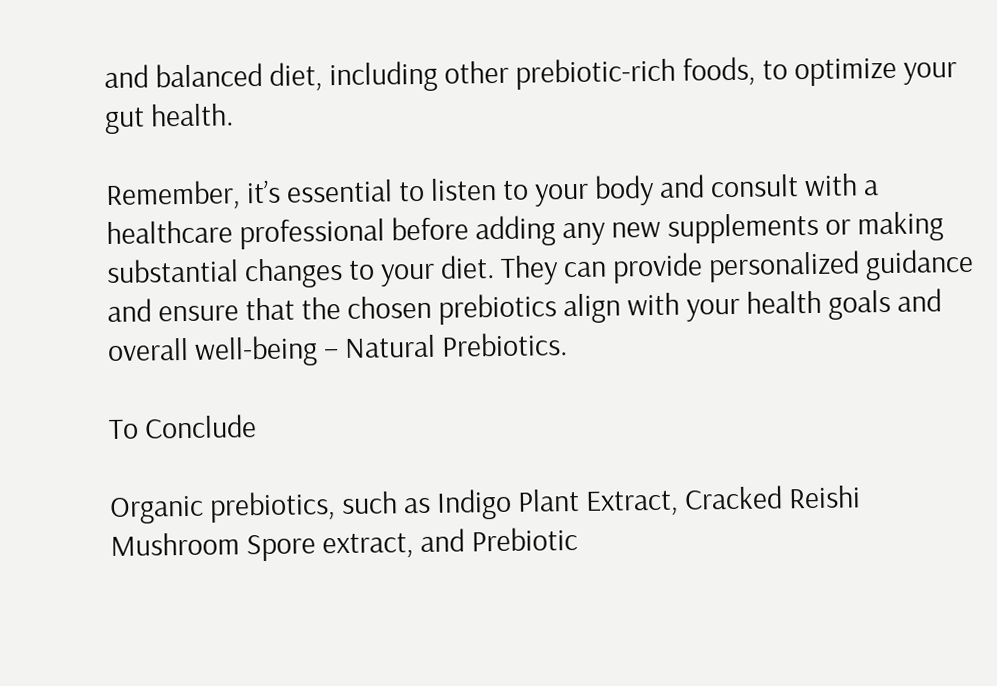and balanced diet, including other prebiotic-rich foods, to optimize your gut health.

Remember, it’s essential to listen to your body and consult with a healthcare professional before adding any new supplements or making substantial changes to your diet. They can provide personalized guidance and ensure that the chosen prebiotics align with your health goals and overall well-being – Natural Prebiotics.

To Conclude

Organic prebiotics, such as Indigo Plant Extract, Cracked Reishi Mushroom Spore extract, and Prebiotic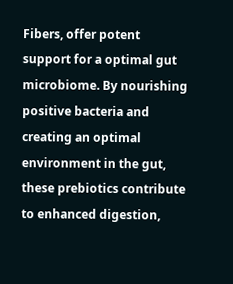Fibers, offer potent support for a optimal gut microbiome. By nourishing positive bacteria and creating an optimal environment in the gut, these prebiotics contribute to enhanced digestion,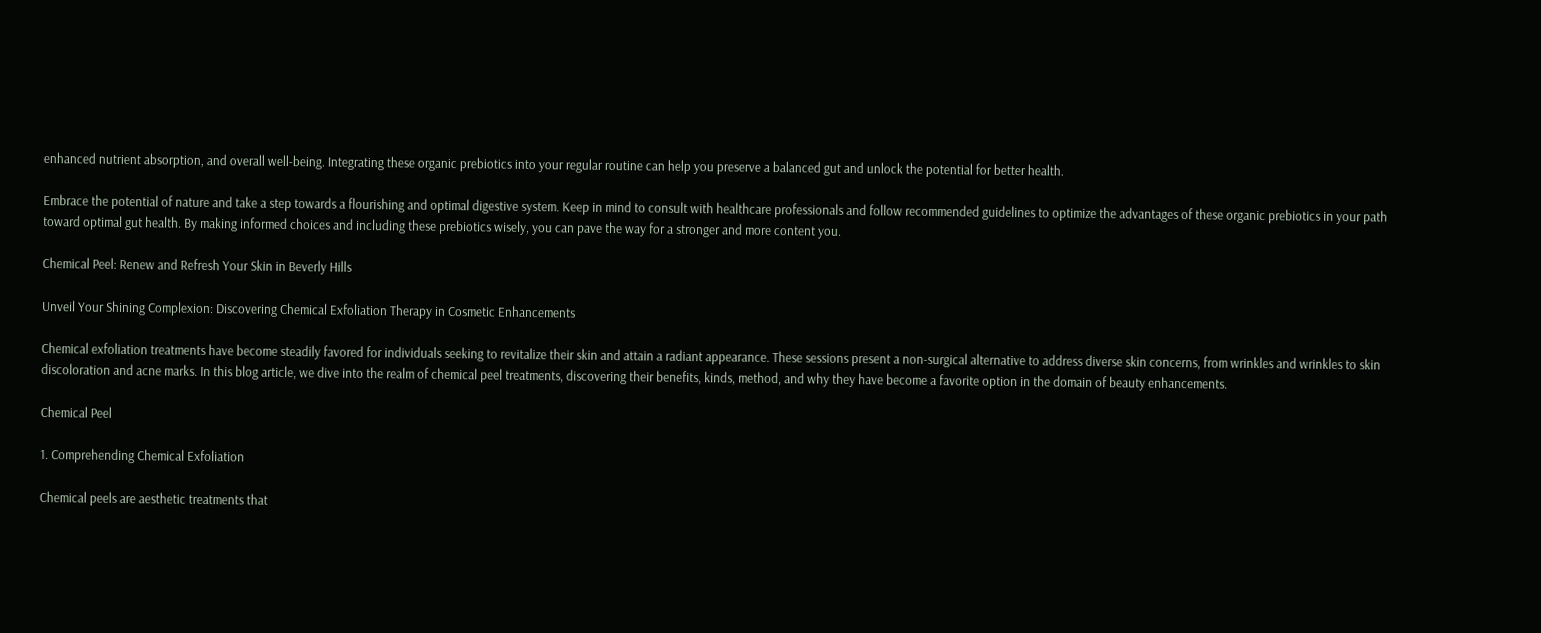enhanced nutrient absorption, and overall well-being. Integrating these organic prebiotics into your regular routine can help you preserve a balanced gut and unlock the potential for better health.

Embrace the potential of nature and take a step towards a flourishing and optimal digestive system. Keep in mind to consult with healthcare professionals and follow recommended guidelines to optimize the advantages of these organic prebiotics in your path toward optimal gut health. By making informed choices and including these prebiotics wisely, you can pave the way for a stronger and more content you.

Chemical Peel: Renew and Refresh Your Skin in Beverly Hills

Unveil Your Shining Complexion: Discovering Chemical Exfoliation Therapy in Cosmetic Enhancements

Chemical exfoliation treatments have become steadily favored for individuals seeking to revitalize their skin and attain a radiant appearance. These sessions present a non-surgical alternative to address diverse skin concerns, from wrinkles and wrinkles to skin discoloration and acne marks. In this blog article, we dive into the realm of chemical peel treatments, discovering their benefits, kinds, method, and why they have become a favorite option in the domain of beauty enhancements.

Chemical Peel

1. Comprehending Chemical Exfoliation

Chemical peels are aesthetic treatments that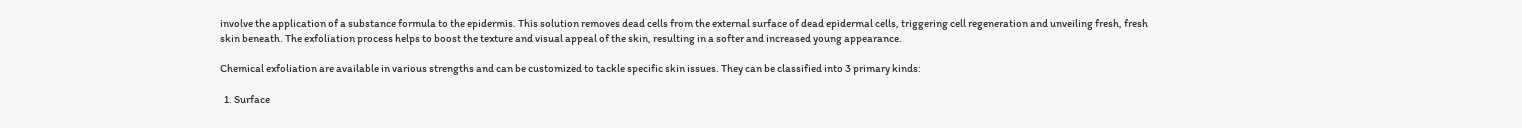involve the application of a substance formula to the epidermis. This solution removes dead cells from the external surface of dead epidermal cells, triggering cell regeneration and unveiling fresh, fresh skin beneath. The exfoliation process helps to boost the texture and visual appeal of the skin, resulting in a softer and increased young appearance.

Chemical exfoliation are available in various strengths and can be customized to tackle specific skin issues. They can be classified into 3 primary kinds:

  1. Surface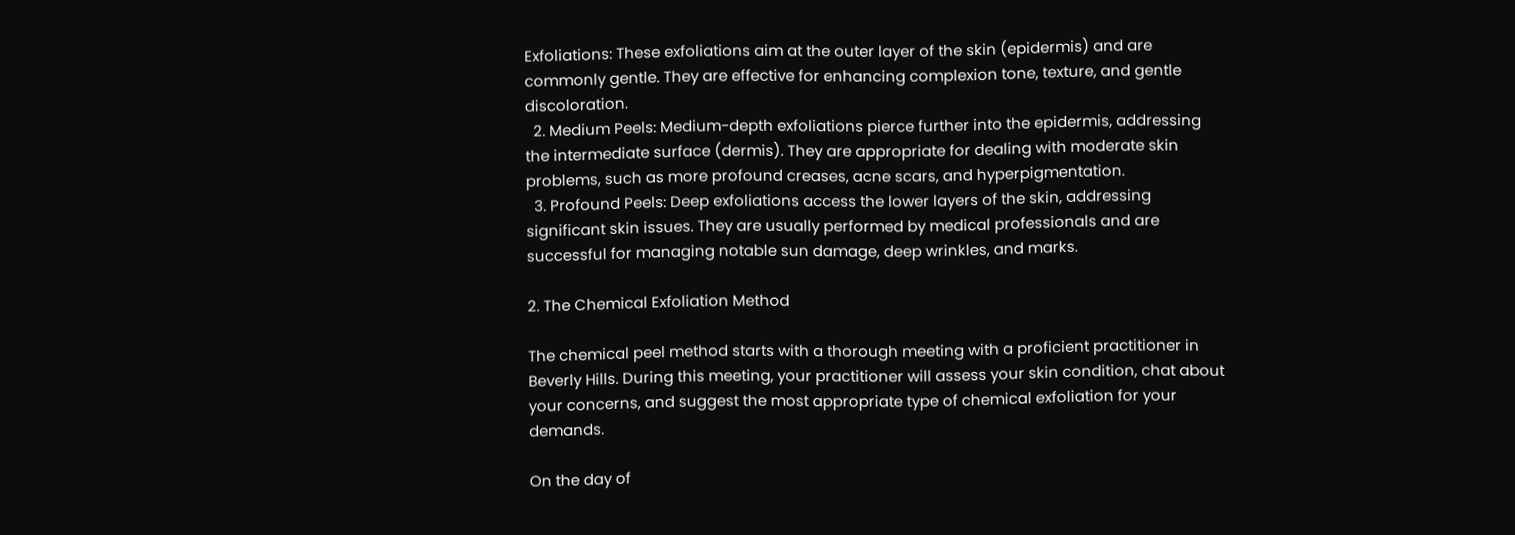Exfoliations: These exfoliations aim at the outer layer of the skin (epidermis) and are commonly gentle. They are effective for enhancing complexion tone, texture, and gentle discoloration.
  2. Medium Peels: Medium-depth exfoliations pierce further into the epidermis, addressing the intermediate surface (dermis). They are appropriate for dealing with moderate skin problems, such as more profound creases, acne scars, and hyperpigmentation.
  3. Profound Peels: Deep exfoliations access the lower layers of the skin, addressing significant skin issues. They are usually performed by medical professionals and are successful for managing notable sun damage, deep wrinkles, and marks.

2. The Chemical Exfoliation Method

The chemical peel method starts with a thorough meeting with a proficient practitioner in Beverly Hills. During this meeting, your practitioner will assess your skin condition, chat about your concerns, and suggest the most appropriate type of chemical exfoliation for your demands.

On the day of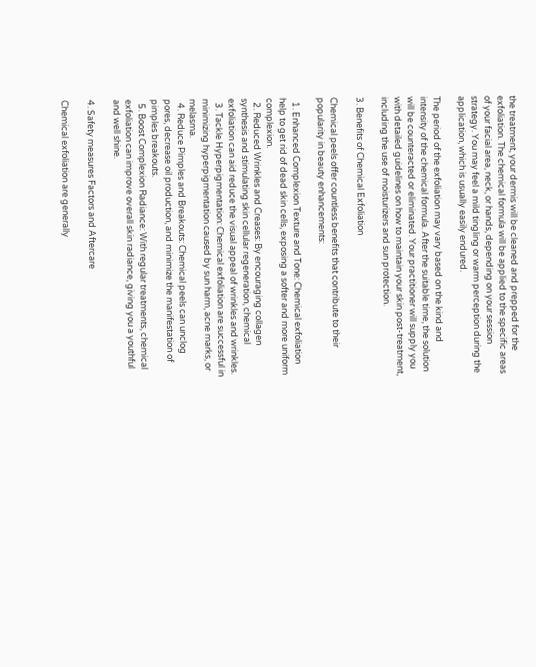the treatment, your dermis will be cleaned and prepped for the exfoliation. The chemical formula will be applied to the specific areas of your facial area, neck, or hands, depending on your session strategy. You may feel a mild tingling or warm perception during the application, which is usually easily endured.

The period of the exfoliation may vary based on the kind and intensity of the chemical formula. After the suitable time, the solution will be counteracted or eliminated. Your practitioner will supply you with detailed guidelines on how to maintain your skin post-treatment, including the use of moisturizers and sun protection.

3. Benefits of Chemical Exfoliation

Chemical peels offer countless benefits that contribute to their popularity in beauty enhancements:

  1. Enhanced Complexion Texture and Tone: Chemical exfoliation help to get rid of dead skin cells, exposing a softer and more uniform complexion.
  2. Reduced Wrinkles and Creases: By encouraging collagen synthesis and stimulating skin cellular regeneration, chemical exfoliation can aid reduce the visual appeal of wrinkles and wrinkles.
  3. Tackle Hyperpigmentation: Chemical exfoliation are successful in minimizing hyperpigmentation caused by sun harm, acne marks, or melasma.
  4. Reduce Pimples and Breakouts: Chemical peels can unclog pores, decrease oil production, and minimize the manifestation of pimples breakouts.
  5. Boost Complexion Radiance: With regular treatments, chemical exfoliation can improve overall skin radiance, giving you a youthful and well shine.

4. Safety measures Factors and Aftercare

Chemical exfoliation are generally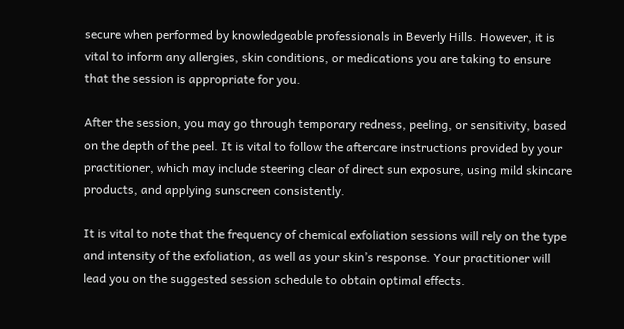secure when performed by knowledgeable professionals in Beverly Hills. However, it is vital to inform any allergies, skin conditions, or medications you are taking to ensure that the session is appropriate for you.

After the session, you may go through temporary redness, peeling, or sensitivity, based on the depth of the peel. It is vital to follow the aftercare instructions provided by your practitioner, which may include steering clear of direct sun exposure, using mild skincare products, and applying sunscreen consistently.

It is vital to note that the frequency of chemical exfoliation sessions will rely on the type and intensity of the exfoliation, as well as your skin’s response. Your practitioner will lead you on the suggested session schedule to obtain optimal effects.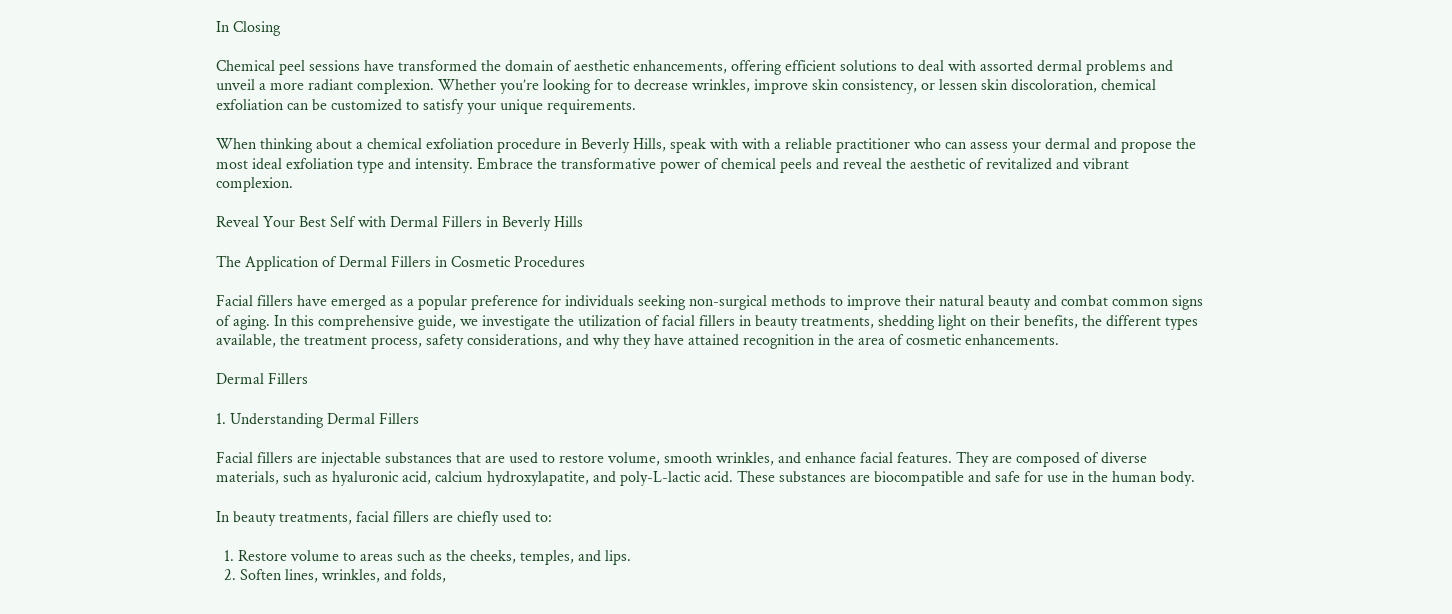In Closing

Chemical peel sessions have transformed the domain of aesthetic enhancements, offering efficient solutions to deal with assorted dermal problems and unveil a more radiant complexion. Whether you’re looking for to decrease wrinkles, improve skin consistency, or lessen skin discoloration, chemical exfoliation can be customized to satisfy your unique requirements.

When thinking about a chemical exfoliation procedure in Beverly Hills, speak with with a reliable practitioner who can assess your dermal and propose the most ideal exfoliation type and intensity. Embrace the transformative power of chemical peels and reveal the aesthetic of revitalized and vibrant complexion.

Reveal Your Best Self with Dermal Fillers in Beverly Hills

The Application of Dermal Fillers in Cosmetic Procedures

Facial fillers have emerged as a popular preference for individuals seeking non-surgical methods to improve their natural beauty and combat common signs of aging. In this comprehensive guide, we investigate the utilization of facial fillers in beauty treatments, shedding light on their benefits, the different types available, the treatment process, safety considerations, and why they have attained recognition in the area of cosmetic enhancements.

Dermal Fillers

1. Understanding Dermal Fillers

Facial fillers are injectable substances that are used to restore volume, smooth wrinkles, and enhance facial features. They are composed of diverse materials, such as hyaluronic acid, calcium hydroxylapatite, and poly-L-lactic acid. These substances are biocompatible and safe for use in the human body.

In beauty treatments, facial fillers are chiefly used to:

  1. Restore volume to areas such as the cheeks, temples, and lips.
  2. Soften lines, wrinkles, and folds,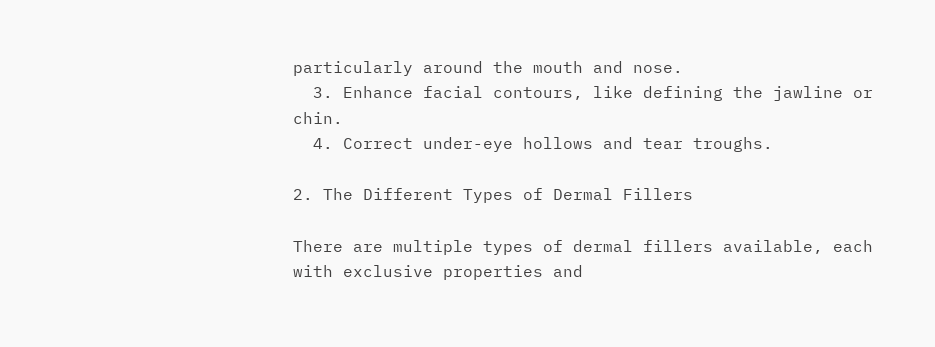particularly around the mouth and nose.
  3. Enhance facial contours, like defining the jawline or chin.
  4. Correct under-eye hollows and tear troughs.

2. The Different Types of Dermal Fillers

There are multiple types of dermal fillers available, each with exclusive properties and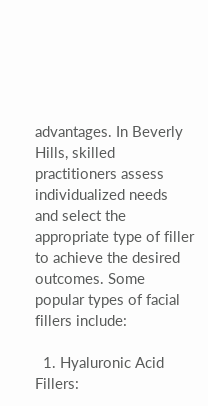advantages. In Beverly Hills, skilled practitioners assess individualized needs and select the appropriate type of filler to achieve the desired outcomes. Some popular types of facial fillers include:

  1. Hyaluronic Acid Fillers: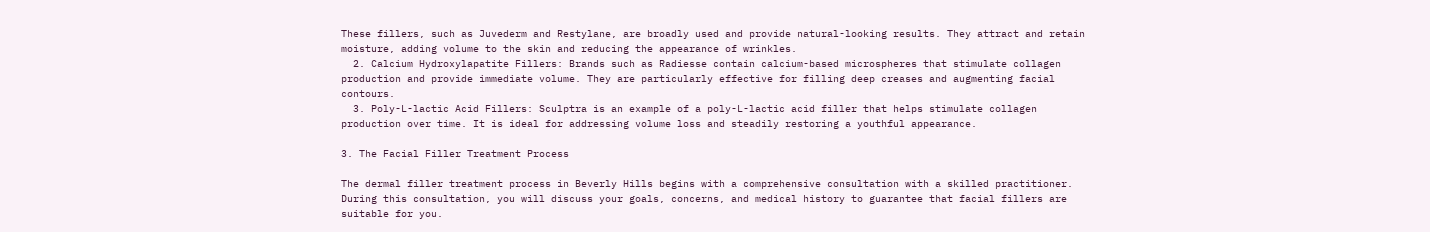These fillers, such as Juvederm and Restylane, are broadly used and provide natural-looking results. They attract and retain moisture, adding volume to the skin and reducing the appearance of wrinkles.
  2. Calcium Hydroxylapatite Fillers: Brands such as Radiesse contain calcium-based microspheres that stimulate collagen production and provide immediate volume. They are particularly effective for filling deep creases and augmenting facial contours.
  3. Poly-L-lactic Acid Fillers: Sculptra is an example of a poly-L-lactic acid filler that helps stimulate collagen production over time. It is ideal for addressing volume loss and steadily restoring a youthful appearance.

3. The Facial Filler Treatment Process

The dermal filler treatment process in Beverly Hills begins with a comprehensive consultation with a skilled practitioner. During this consultation, you will discuss your goals, concerns, and medical history to guarantee that facial fillers are suitable for you.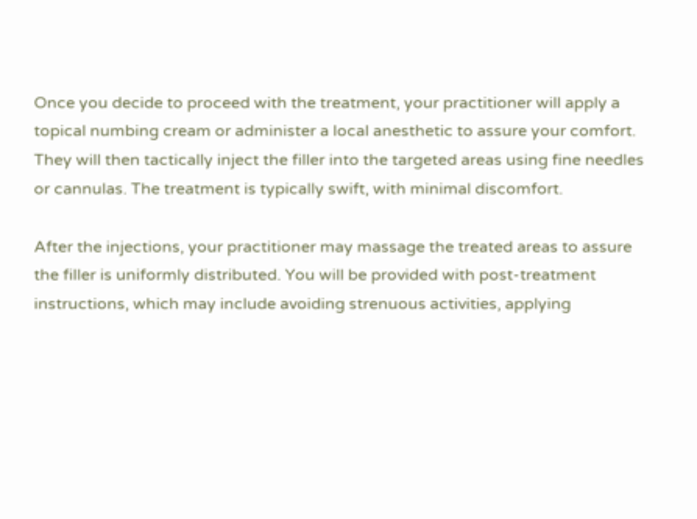Once you decide to proceed with the treatment, your practitioner will apply a topical numbing cream or administer a local anesthetic to assure your comfort. They will then tactically inject the filler into the targeted areas using fine needles or cannulas. The treatment is typically swift, with minimal discomfort.

After the injections, your practitioner may massage the treated areas to assure the filler is uniformly distributed. You will be provided with post-treatment instructions, which may include avoiding strenuous activities, applying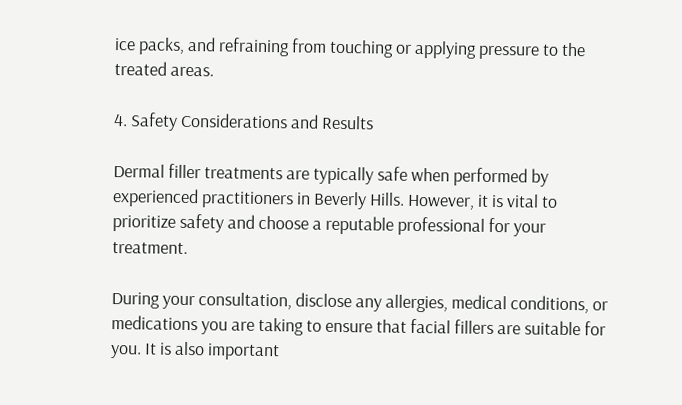ice packs, and refraining from touching or applying pressure to the treated areas.

4. Safety Considerations and Results

Dermal filler treatments are typically safe when performed by experienced practitioners in Beverly Hills. However, it is vital to prioritize safety and choose a reputable professional for your treatment.

During your consultation, disclose any allergies, medical conditions, or medications you are taking to ensure that facial fillers are suitable for you. It is also important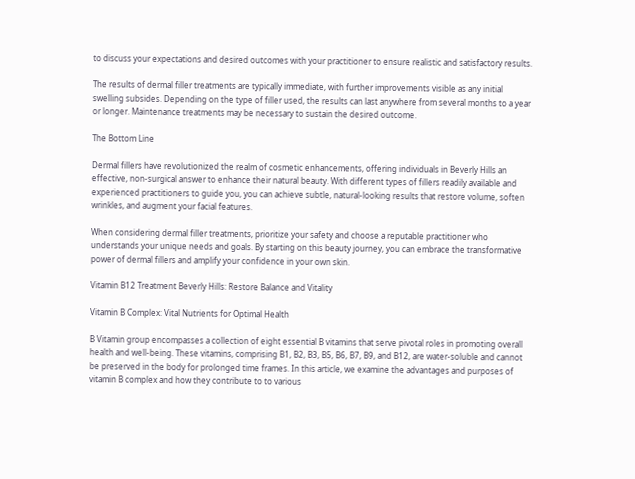to discuss your expectations and desired outcomes with your practitioner to ensure realistic and satisfactory results.

The results of dermal filler treatments are typically immediate, with further improvements visible as any initial swelling subsides. Depending on the type of filler used, the results can last anywhere from several months to a year or longer. Maintenance treatments may be necessary to sustain the desired outcome.

The Bottom Line

Dermal fillers have revolutionized the realm of cosmetic enhancements, offering individuals in Beverly Hills an effective, non-surgical answer to enhance their natural beauty. With different types of fillers readily available and experienced practitioners to guide you, you can achieve subtle, natural-looking results that restore volume, soften wrinkles, and augment your facial features.

When considering dermal filler treatments, prioritize your safety and choose a reputable practitioner who understands your unique needs and goals. By starting on this beauty journey, you can embrace the transformative power of dermal fillers and amplify your confidence in your own skin.

Vitamin B12 Treatment Beverly Hills: Restore Balance and Vitality

Vitamin B Complex: Vital Nutrients for Optimal Health

B Vitamin group encompasses a collection of eight essential B vitamins that serve pivotal roles in promoting overall health and well-being. These vitamins, comprising B1, B2, B3, B5, B6, B7, B9, and B12, are water-soluble and cannot be preserved in the body for prolonged time frames. In this article, we examine the advantages and purposes of vitamin B complex and how they contribute to to various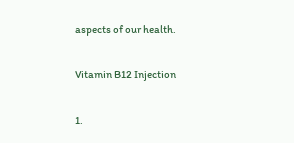aspects of our health.

Vitamin B12 Injection

1.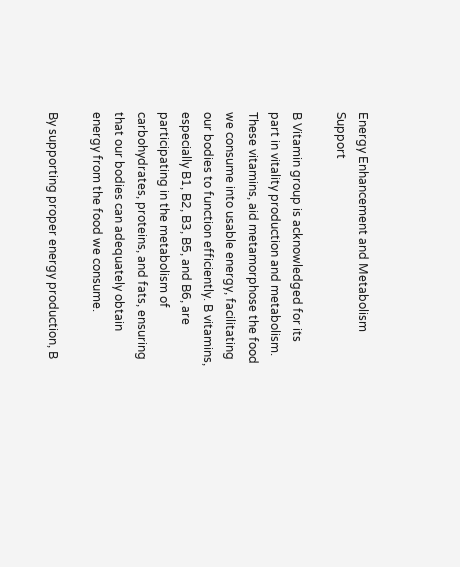Energy Enhancement and Metabolism Support

B Vitamin group is acknowledged for its part in vitality production and metabolism. These vitamins, aid metamorphose the food we consume into usable energy, facilitating our bodies to function efficiently. B vitamins, especially B1, B2, B3, B5, and B6, are participating in the metabolism of carbohydrates, proteins, and fats, ensuring that our bodies can adequately obtain energy from the food we consume.

By supporting proper energy production, B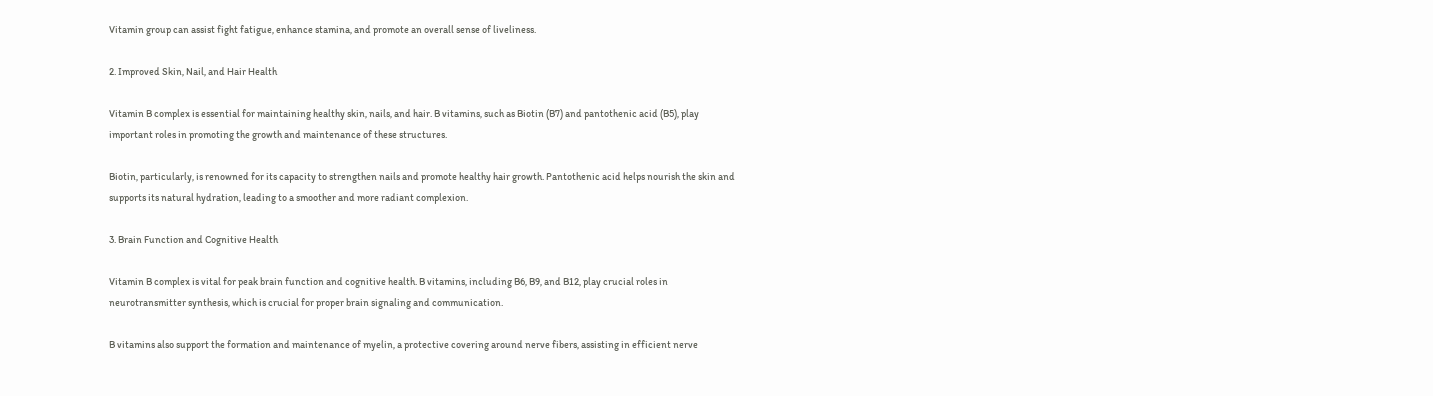Vitamin group can assist fight fatigue, enhance stamina, and promote an overall sense of liveliness.

2. Improved Skin, Nail, and Hair Health

Vitamin B complex is essential for maintaining healthy skin, nails, and hair. B vitamins, such as Biotin (B7) and pantothenic acid (B5), play important roles in promoting the growth and maintenance of these structures.

Biotin, particularly, is renowned for its capacity to strengthen nails and promote healthy hair growth. Pantothenic acid helps nourish the skin and supports its natural hydration, leading to a smoother and more radiant complexion.

3. Brain Function and Cognitive Health

Vitamin B complex is vital for peak brain function and cognitive health. B vitamins, including B6, B9, and B12, play crucial roles in neurotransmitter synthesis, which is crucial for proper brain signaling and communication.

B vitamins also support the formation and maintenance of myelin, a protective covering around nerve fibers, assisting in efficient nerve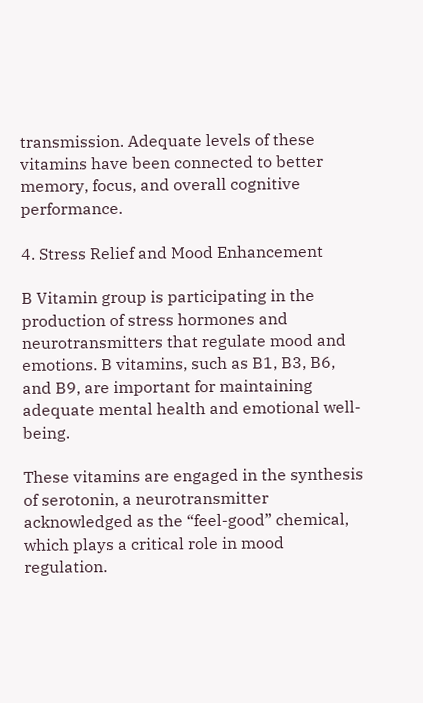transmission. Adequate levels of these vitamins have been connected to better memory, focus, and overall cognitive performance.

4. Stress Relief and Mood Enhancement

B Vitamin group is participating in the production of stress hormones and neurotransmitters that regulate mood and emotions. B vitamins, such as B1, B3, B6, and B9, are important for maintaining adequate mental health and emotional well-being.

These vitamins are engaged in the synthesis of serotonin, a neurotransmitter acknowledged as the “feel-good” chemical, which plays a critical role in mood regulation.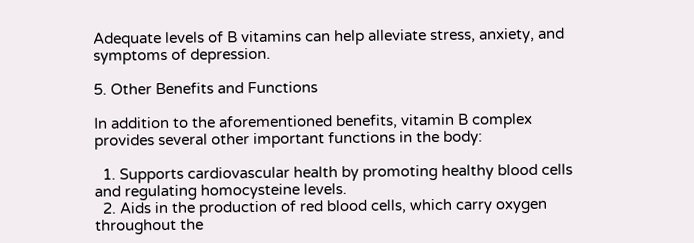Adequate levels of B vitamins can help alleviate stress, anxiety, and symptoms of depression.

5. Other Benefits and Functions

In addition to the aforementioned benefits, vitamin B complex provides several other important functions in the body:

  1. Supports cardiovascular health by promoting healthy blood cells and regulating homocysteine levels.
  2. Aids in the production of red blood cells, which carry oxygen throughout the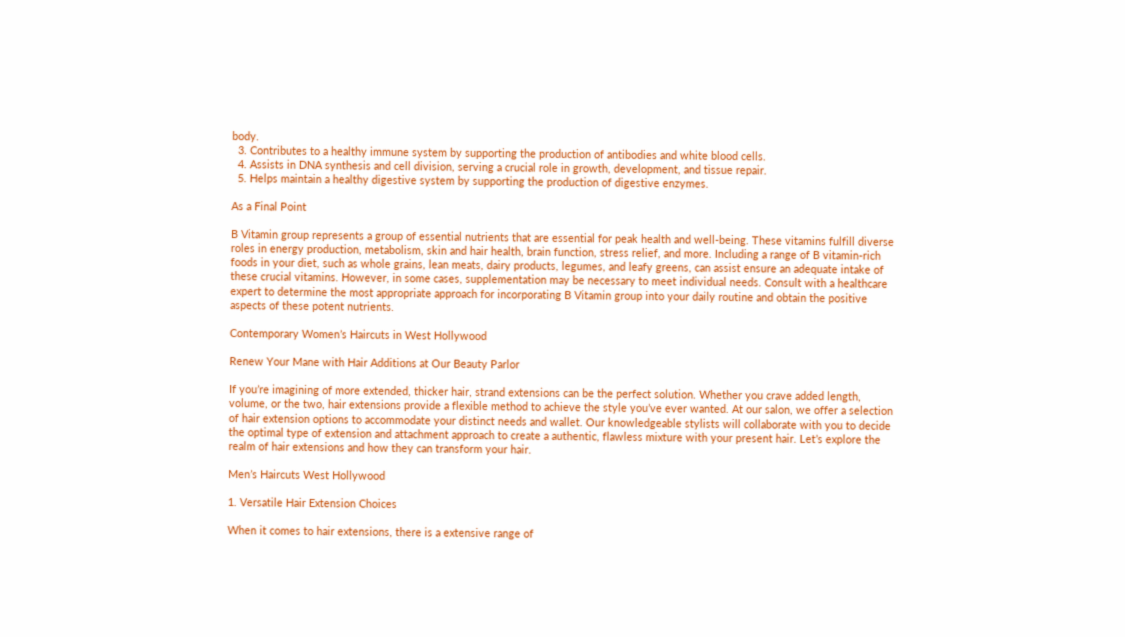body.
  3. Contributes to a healthy immune system by supporting the production of antibodies and white blood cells.
  4. Assists in DNA synthesis and cell division, serving a crucial role in growth, development, and tissue repair.
  5. Helps maintain a healthy digestive system by supporting the production of digestive enzymes.

As a Final Point

B Vitamin group represents a group of essential nutrients that are essential for peak health and well-being. These vitamins fulfill diverse roles in energy production, metabolism, skin and hair health, brain function, stress relief, and more. Including a range of B vitamin-rich foods in your diet, such as whole grains, lean meats, dairy products, legumes, and leafy greens, can assist ensure an adequate intake of these crucial vitamins. However, in some cases, supplementation may be necessary to meet individual needs. Consult with a healthcare expert to determine the most appropriate approach for incorporating B Vitamin group into your daily routine and obtain the positive aspects of these potent nutrients.

Contemporary Women’s Haircuts in West Hollywood

Renew Your Mane with Hair Additions at Our Beauty Parlor

If you’re imagining of more extended, thicker hair, strand extensions can be the perfect solution. Whether you crave added length, volume, or the two, hair extensions provide a flexible method to achieve the style you’ve ever wanted. At our salon, we offer a selection of hair extension options to accommodate your distinct needs and wallet. Our knowledgeable stylists will collaborate with you to decide the optimal type of extension and attachment approach to create a authentic, flawless mixture with your present hair. Let’s explore the realm of hair extensions and how they can transform your hair.

Men’s Haircuts West Hollywood

1. Versatile Hair Extension Choices

When it comes to hair extensions, there is a extensive range of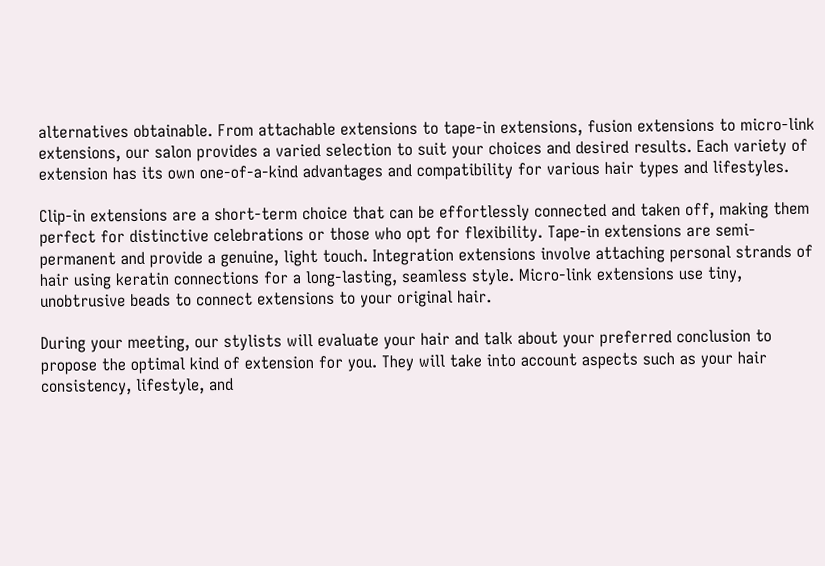alternatives obtainable. From attachable extensions to tape-in extensions, fusion extensions to micro-link extensions, our salon provides a varied selection to suit your choices and desired results. Each variety of extension has its own one-of-a-kind advantages and compatibility for various hair types and lifestyles.

Clip-in extensions are a short-term choice that can be effortlessly connected and taken off, making them perfect for distinctive celebrations or those who opt for flexibility. Tape-in extensions are semi-permanent and provide a genuine, light touch. Integration extensions involve attaching personal strands of hair using keratin connections for a long-lasting, seamless style. Micro-link extensions use tiny, unobtrusive beads to connect extensions to your original hair.

During your meeting, our stylists will evaluate your hair and talk about your preferred conclusion to propose the optimal kind of extension for you. They will take into account aspects such as your hair consistency, lifestyle, and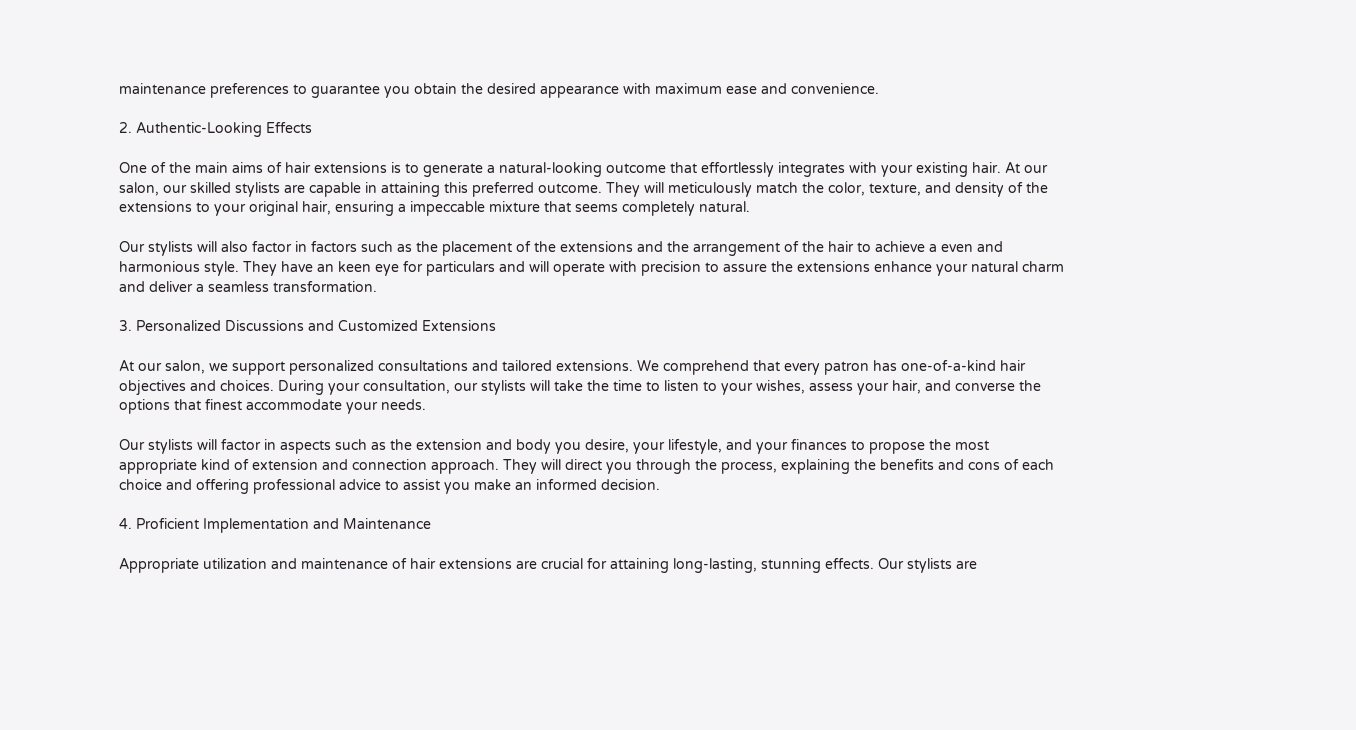maintenance preferences to guarantee you obtain the desired appearance with maximum ease and convenience.

2. Authentic-Looking Effects

One of the main aims of hair extensions is to generate a natural-looking outcome that effortlessly integrates with your existing hair. At our salon, our skilled stylists are capable in attaining this preferred outcome. They will meticulously match the color, texture, and density of the extensions to your original hair, ensuring a impeccable mixture that seems completely natural.

Our stylists will also factor in factors such as the placement of the extensions and the arrangement of the hair to achieve a even and harmonious style. They have an keen eye for particulars and will operate with precision to assure the extensions enhance your natural charm and deliver a seamless transformation.

3. Personalized Discussions and Customized Extensions

At our salon, we support personalized consultations and tailored extensions. We comprehend that every patron has one-of-a-kind hair objectives and choices. During your consultation, our stylists will take the time to listen to your wishes, assess your hair, and converse the options that finest accommodate your needs.

Our stylists will factor in aspects such as the extension and body you desire, your lifestyle, and your finances to propose the most appropriate kind of extension and connection approach. They will direct you through the process, explaining the benefits and cons of each choice and offering professional advice to assist you make an informed decision.

4. Proficient Implementation and Maintenance

Appropriate utilization and maintenance of hair extensions are crucial for attaining long-lasting, stunning effects. Our stylists are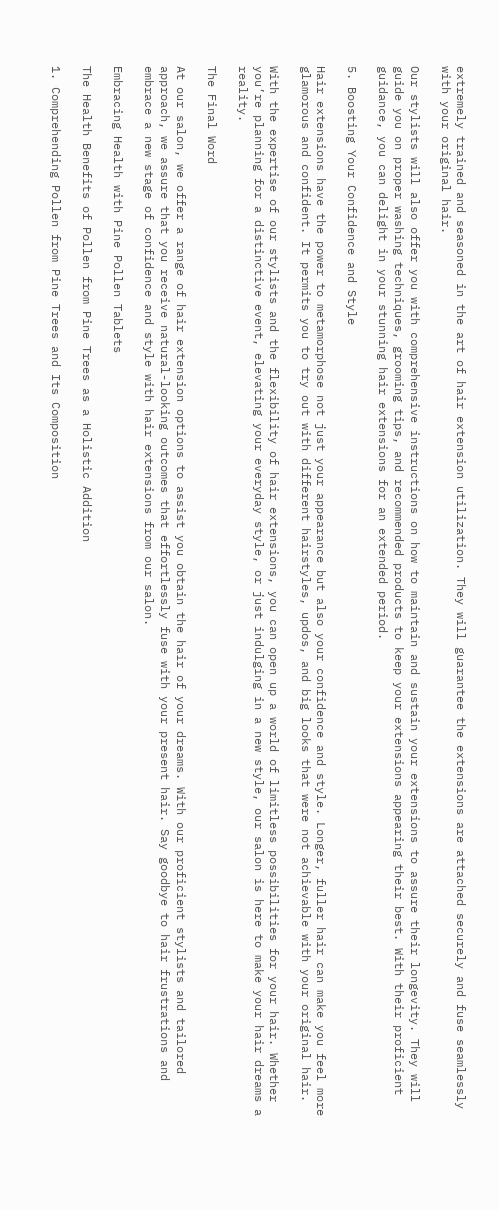extremely trained and seasoned in the art of hair extension utilization. They will guarantee the extensions are attached securely and fuse seamlessly with your original hair.

Our stylists will also offer you with comprehensive instructions on how to maintain and sustain your extensions to assure their longevity. They will guide you on proper washing techniques, grooming tips, and recommended products to keep your extensions appearing their best. With their proficient guidance, you can delight in your stunning hair extensions for an extended period.

5. Boosting Your Confidence and Style

Hair extensions have the power to metamorphose not just your appearance but also your confidence and style. Longer, fuller hair can make you feel more glamorous and confident. It permits you to try out with different hairstyles, updos, and big looks that were not achievable with your original hair.

With the expertise of our stylists and the flexibility of hair extensions, you can open up a world of limitless possibilities for your hair. Whether you’re planning for a distinctive event, elevating your everyday style, or just indulging in a new style, our salon is here to make your hair dreams a reality.

The Final Word

At our salon, we offer a range of hair extension options to assist you obtain the hair of your dreams. With our proficient stylists and tailored approach, we assure that you receive natural-looking outcomes that effortlessly fuse with your present hair. Say goodbye to hair frustrations and embrace a new stage of confidence and style with hair extensions from our salon.

Embracing Health with Pine Pollen Tablets

The Health Benefits of Pollen from Pine Trees as a Holistic Addition

1. Comprehending Pollen from Pine Trees and Its Composition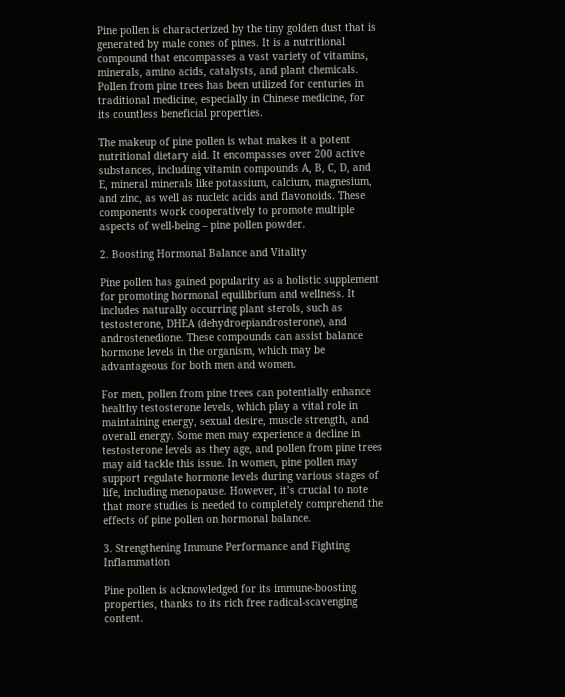Pine pollen is characterized by the tiny golden dust that is generated by male cones of pines. It is a nutritional compound that encompasses a vast variety of vitamins, minerals, amino acids, catalysts, and plant chemicals. Pollen from pine trees has been utilized for centuries in traditional medicine, especially in Chinese medicine, for its countless beneficial properties.

The makeup of pine pollen is what makes it a potent nutritional dietary aid. It encompasses over 200 active substances, including vitamin compounds A, B, C, D, and E, mineral minerals like potassium, calcium, magnesium, and zinc, as well as nucleic acids and flavonoids. These components work cooperatively to promote multiple aspects of well-being – pine pollen powder.

2. Boosting Hormonal Balance and Vitality

Pine pollen has gained popularity as a holistic supplement for promoting hormonal equilibrium and wellness. It includes naturally occurring plant sterols, such as testosterone, DHEA (dehydroepiandrosterone), and androstenedione. These compounds can assist balance hormone levels in the organism, which may be advantageous for both men and women.

For men, pollen from pine trees can potentially enhance healthy testosterone levels, which play a vital role in maintaining energy, sexual desire, muscle strength, and overall energy. Some men may experience a decline in testosterone levels as they age, and pollen from pine trees may aid tackle this issue. In women, pine pollen may support regulate hormone levels during various stages of life, including menopause. However, it’s crucial to note that more studies is needed to completely comprehend the effects of pine pollen on hormonal balance.

3. Strengthening Immune Performance and Fighting Inflammation

Pine pollen is acknowledged for its immune-boosting properties, thanks to its rich free radical-scavenging content.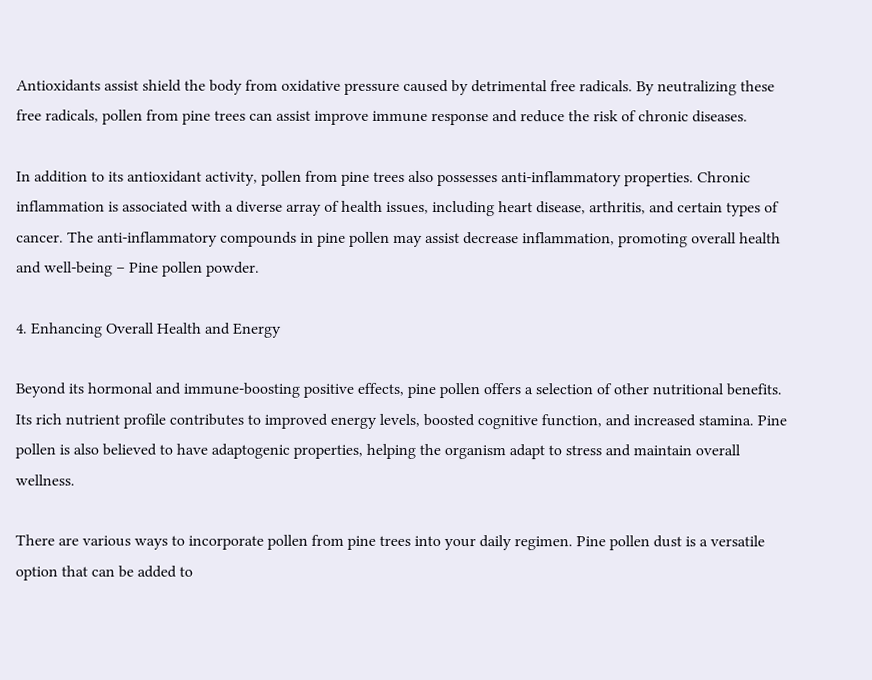Antioxidants assist shield the body from oxidative pressure caused by detrimental free radicals. By neutralizing these free radicals, pollen from pine trees can assist improve immune response and reduce the risk of chronic diseases.

In addition to its antioxidant activity, pollen from pine trees also possesses anti-inflammatory properties. Chronic inflammation is associated with a diverse array of health issues, including heart disease, arthritis, and certain types of cancer. The anti-inflammatory compounds in pine pollen may assist decrease inflammation, promoting overall health and well-being – Pine pollen powder.

4. Enhancing Overall Health and Energy

Beyond its hormonal and immune-boosting positive effects, pine pollen offers a selection of other nutritional benefits. Its rich nutrient profile contributes to improved energy levels, boosted cognitive function, and increased stamina. Pine pollen is also believed to have adaptogenic properties, helping the organism adapt to stress and maintain overall wellness.

There are various ways to incorporate pollen from pine trees into your daily regimen. Pine pollen dust is a versatile option that can be added to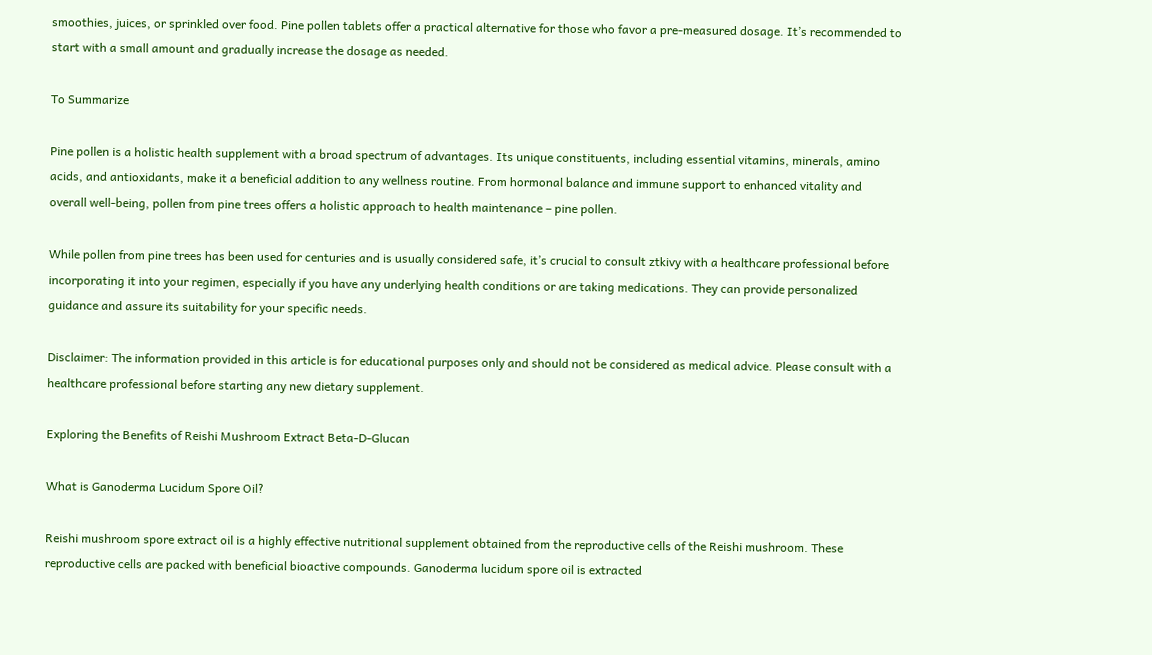smoothies, juices, or sprinkled over food. Pine pollen tablets offer a practical alternative for those who favor a pre-measured dosage. It’s recommended to start with a small amount and gradually increase the dosage as needed.

To Summarize

Pine pollen is a holistic health supplement with a broad spectrum of advantages. Its unique constituents, including essential vitamins, minerals, amino acids, and antioxidants, make it a beneficial addition to any wellness routine. From hormonal balance and immune support to enhanced vitality and overall well-being, pollen from pine trees offers a holistic approach to health maintenance – pine pollen.

While pollen from pine trees has been used for centuries and is usually considered safe, it’s crucial to consult ztkivy with a healthcare professional before incorporating it into your regimen, especially if you have any underlying health conditions or are taking medications. They can provide personalized guidance and assure its suitability for your specific needs.

Disclaimer: The information provided in this article is for educational purposes only and should not be considered as medical advice. Please consult with a healthcare professional before starting any new dietary supplement.

Exploring the Benefits of Reishi Mushroom Extract Beta-D-Glucan

What is Ganoderma Lucidum Spore Oil?

Reishi mushroom spore extract oil is a highly effective nutritional supplement obtained from the reproductive cells of the Reishi mushroom. These reproductive cells are packed with beneficial bioactive compounds. Ganoderma lucidum spore oil is extracted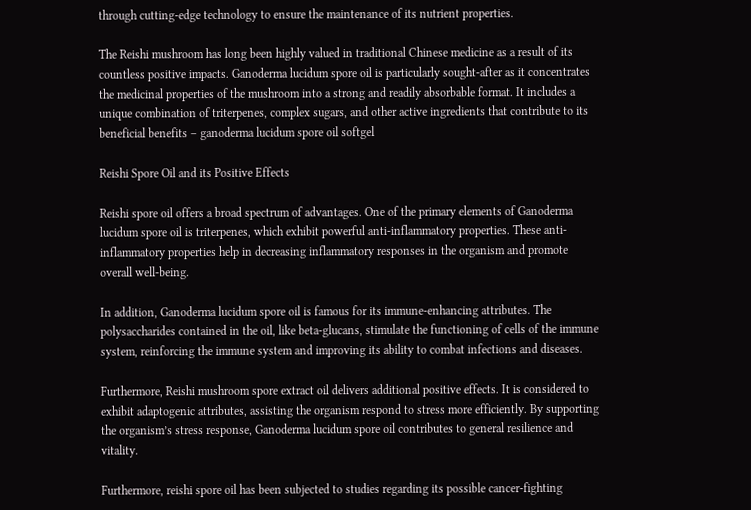through cutting-edge technology to ensure the maintenance of its nutrient properties.

The Reishi mushroom has long been highly valued in traditional Chinese medicine as a result of its countless positive impacts. Ganoderma lucidum spore oil is particularly sought-after as it concentrates the medicinal properties of the mushroom into a strong and readily absorbable format. It includes a unique combination of triterpenes, complex sugars, and other active ingredients that contribute to its beneficial benefits – ganoderma lucidum spore oil softgel

Reishi Spore Oil and its Positive Effects

Reishi spore oil offers a broad spectrum of advantages. One of the primary elements of Ganoderma lucidum spore oil is triterpenes, which exhibit powerful anti-inflammatory properties. These anti-inflammatory properties help in decreasing inflammatory responses in the organism and promote overall well-being.

In addition, Ganoderma lucidum spore oil is famous for its immune-enhancing attributes. The polysaccharides contained in the oil, like beta-glucans, stimulate the functioning of cells of the immune system, reinforcing the immune system and improving its ability to combat infections and diseases.

Furthermore, Reishi mushroom spore extract oil delivers additional positive effects. It is considered to exhibit adaptogenic attributes, assisting the organism respond to stress more efficiently. By supporting the organism’s stress response, Ganoderma lucidum spore oil contributes to general resilience and vitality.

Furthermore, reishi spore oil has been subjected to studies regarding its possible cancer-fighting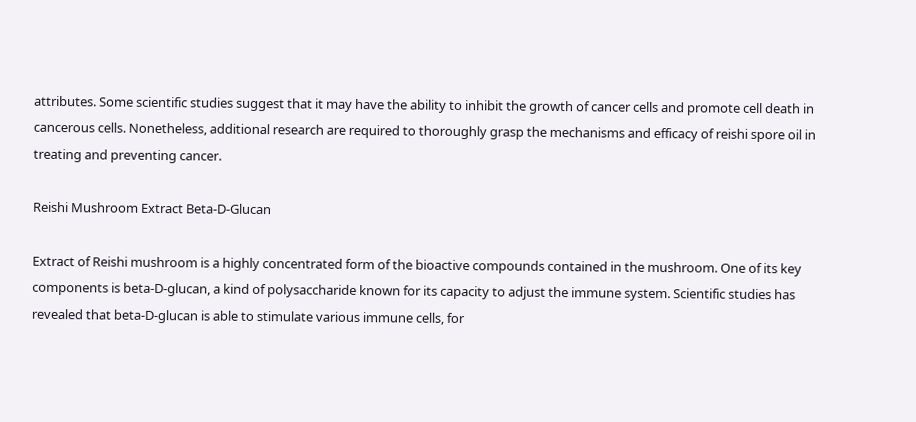attributes. Some scientific studies suggest that it may have the ability to inhibit the growth of cancer cells and promote cell death in cancerous cells. Nonetheless, additional research are required to thoroughly grasp the mechanisms and efficacy of reishi spore oil in treating and preventing cancer.

Reishi Mushroom Extract Beta-D-Glucan

Extract of Reishi mushroom is a highly concentrated form of the bioactive compounds contained in the mushroom. One of its key components is beta-D-glucan, a kind of polysaccharide known for its capacity to adjust the immune system. Scientific studies has revealed that beta-D-glucan is able to stimulate various immune cells, for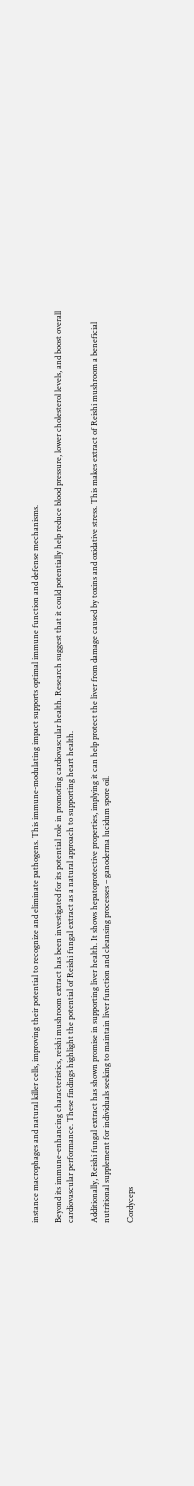instance macrophages and natural killer cells, improving their potential to recognize and eliminate pathogens. This immune-modulating impact supports optimal immune function and defense mechanisms.

Beyond its immune-enhancing characteristics, reishi mushroom extract has been investigated for its potential role in promoting cardiovascular health. Research suggest that it could potentially help reduce blood pressure, lower cholesterol levels, and boost overall cardiovascular performance. These findings highlight the potential of Reishi fungal extract as a natural approach to supporting heart health.

Additionally, Reishi fungal extract has shown promise in supporting liver health. It shows hepatoprotective properties, implying it can help protect the liver from damage caused by toxins and oxidative stress. This makes extract of Reishi mushroom a beneficial nutritional supplement for individuals seeking to maintain liver function and cleansing processes – ganoderma lucidum spore oil.

Cordyceps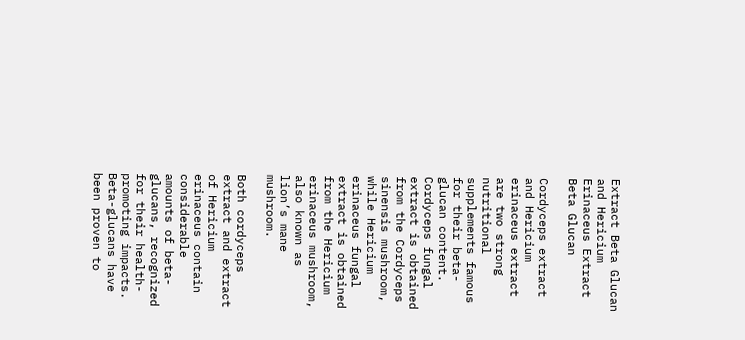Extract Beta Glucan and Hericium Erinaceus Extract Beta Glucan

Cordyceps extract and Hericium erinaceus extract are two strong nutritional supplements famous for their beta-glucan content. Cordyceps fungal extract is obtained from the Cordyceps sinensis mushroom, while Hericium erinaceus fungal extract is obtained from the Hericium erinaceus mushroom, also known as lion’s mane mushroom.

Both cordyceps extract and extract of Hericium erinaceus contain considerable amounts of beta-glucans, recognized for their health-promoting impacts. Beta-glucans have been proven to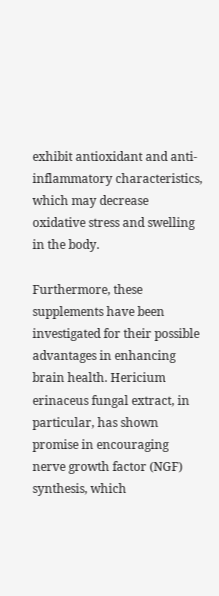exhibit antioxidant and anti-inflammatory characteristics, which may decrease oxidative stress and swelling in the body.

Furthermore, these supplements have been investigated for their possible advantages in enhancing brain health. Hericium erinaceus fungal extract, in particular, has shown promise in encouraging nerve growth factor (NGF) synthesis, which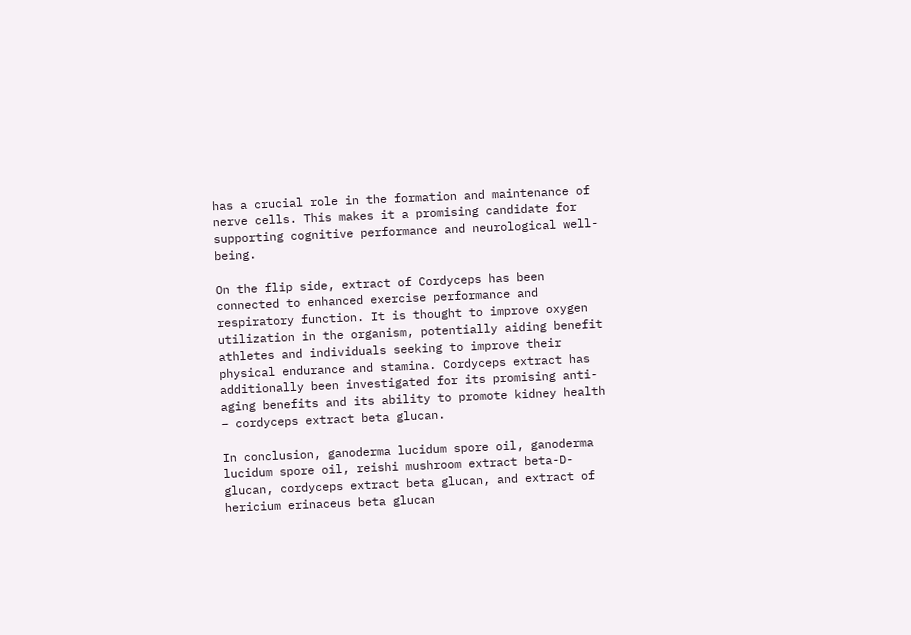has a crucial role in the formation and maintenance of nerve cells. This makes it a promising candidate for supporting cognitive performance and neurological well-being.

On the flip side, extract of Cordyceps has been connected to enhanced exercise performance and respiratory function. It is thought to improve oxygen utilization in the organism, potentially aiding benefit athletes and individuals seeking to improve their physical endurance and stamina. Cordyceps extract has additionally been investigated for its promising anti-aging benefits and its ability to promote kidney health – cordyceps extract beta glucan.

In conclusion, ganoderma lucidum spore oil, ganoderma lucidum spore oil, reishi mushroom extract beta-D-glucan, cordyceps extract beta glucan, and extract of hericium erinaceus beta glucan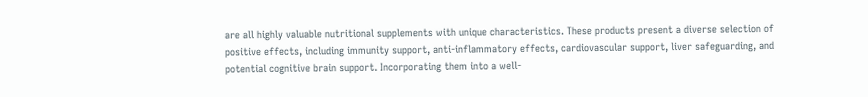are all highly valuable nutritional supplements with unique characteristics. These products present a diverse selection of positive effects, including immunity support, anti-inflammatory effects, cardiovascular support, liver safeguarding, and potential cognitive brain support. Incorporating them into a well-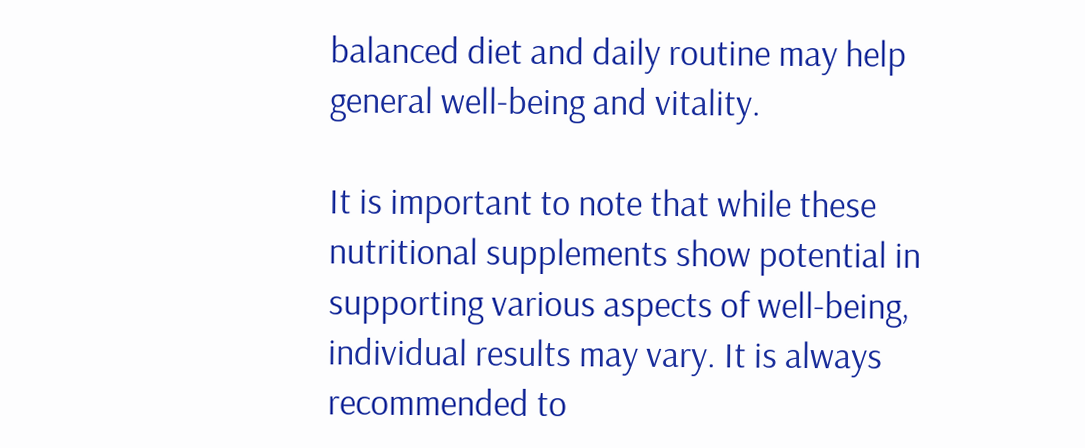balanced diet and daily routine may help general well-being and vitality.

It is important to note that while these nutritional supplements show potential in supporting various aspects of well-being, individual results may vary. It is always recommended to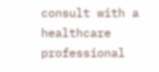consult with a healthcare professional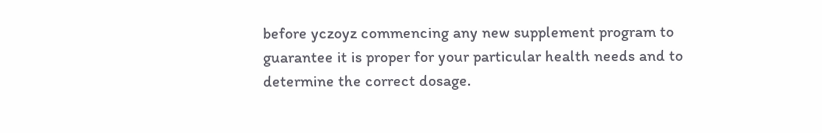before yczoyz commencing any new supplement program to guarantee it is proper for your particular health needs and to determine the correct dosage.